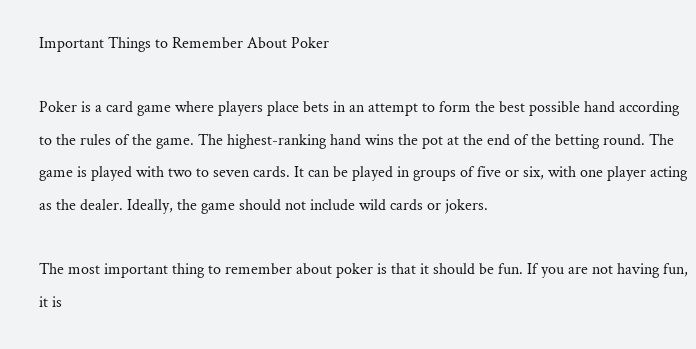Important Things to Remember About Poker

Poker is a card game where players place bets in an attempt to form the best possible hand according to the rules of the game. The highest-ranking hand wins the pot at the end of the betting round. The game is played with two to seven cards. It can be played in groups of five or six, with one player acting as the dealer. Ideally, the game should not include wild cards or jokers.

The most important thing to remember about poker is that it should be fun. If you are not having fun, it is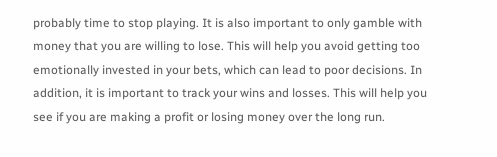probably time to stop playing. It is also important to only gamble with money that you are willing to lose. This will help you avoid getting too emotionally invested in your bets, which can lead to poor decisions. In addition, it is important to track your wins and losses. This will help you see if you are making a profit or losing money over the long run.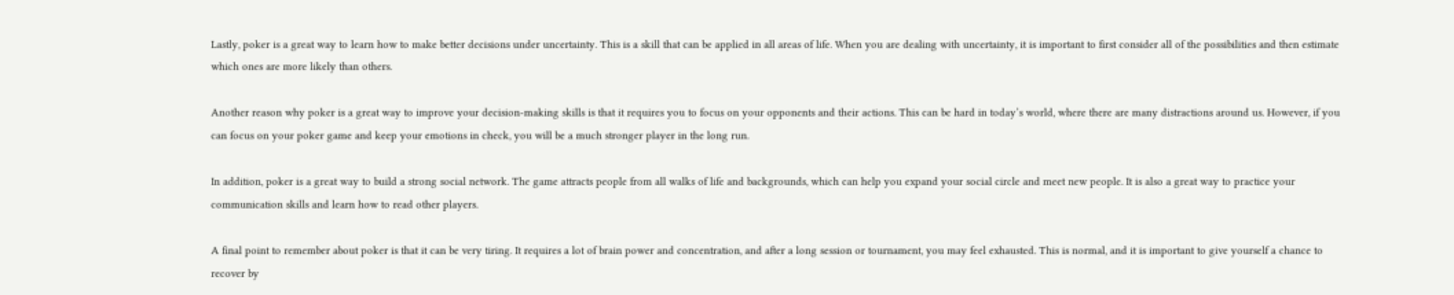Lastly, poker is a great way to learn how to make better decisions under uncertainty. This is a skill that can be applied in all areas of life. When you are dealing with uncertainty, it is important to first consider all of the possibilities and then estimate which ones are more likely than others.

Another reason why poker is a great way to improve your decision-making skills is that it requires you to focus on your opponents and their actions. This can be hard in today’s world, where there are many distractions around us. However, if you can focus on your poker game and keep your emotions in check, you will be a much stronger player in the long run.

In addition, poker is a great way to build a strong social network. The game attracts people from all walks of life and backgrounds, which can help you expand your social circle and meet new people. It is also a great way to practice your communication skills and learn how to read other players.

A final point to remember about poker is that it can be very tiring. It requires a lot of brain power and concentration, and after a long session or tournament, you may feel exhausted. This is normal, and it is important to give yourself a chance to recover by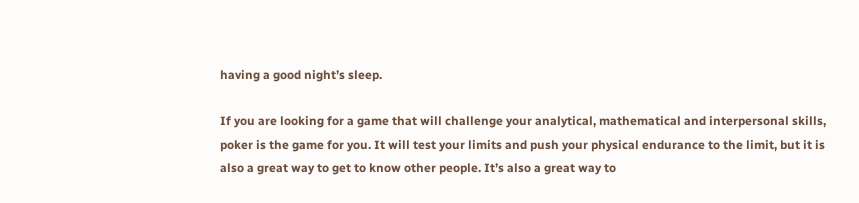having a good night’s sleep.

If you are looking for a game that will challenge your analytical, mathematical and interpersonal skills, poker is the game for you. It will test your limits and push your physical endurance to the limit, but it is also a great way to get to know other people. It’s also a great way to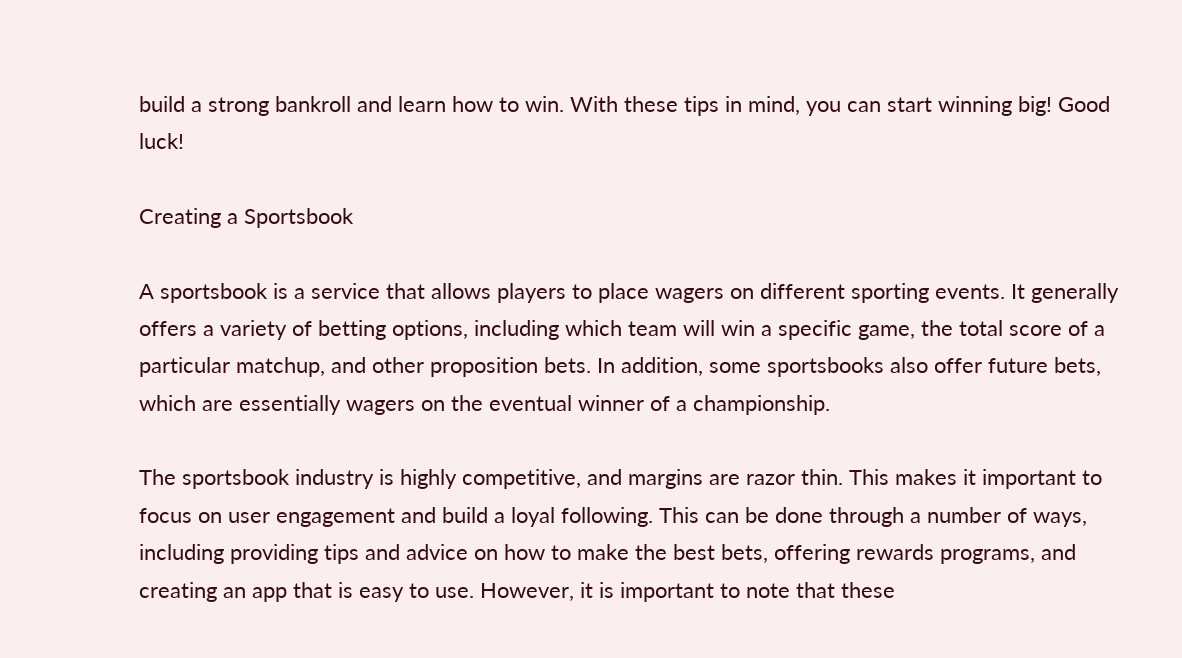build a strong bankroll and learn how to win. With these tips in mind, you can start winning big! Good luck!

Creating a Sportsbook

A sportsbook is a service that allows players to place wagers on different sporting events. It generally offers a variety of betting options, including which team will win a specific game, the total score of a particular matchup, and other proposition bets. In addition, some sportsbooks also offer future bets, which are essentially wagers on the eventual winner of a championship.

The sportsbook industry is highly competitive, and margins are razor thin. This makes it important to focus on user engagement and build a loyal following. This can be done through a number of ways, including providing tips and advice on how to make the best bets, offering rewards programs, and creating an app that is easy to use. However, it is important to note that these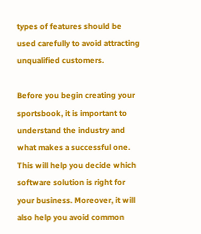types of features should be used carefully to avoid attracting unqualified customers.

Before you begin creating your sportsbook, it is important to understand the industry and what makes a successful one. This will help you decide which software solution is right for your business. Moreover, it will also help you avoid common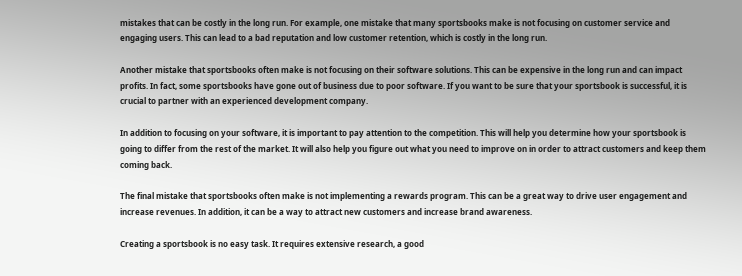mistakes that can be costly in the long run. For example, one mistake that many sportsbooks make is not focusing on customer service and engaging users. This can lead to a bad reputation and low customer retention, which is costly in the long run.

Another mistake that sportsbooks often make is not focusing on their software solutions. This can be expensive in the long run and can impact profits. In fact, some sportsbooks have gone out of business due to poor software. If you want to be sure that your sportsbook is successful, it is crucial to partner with an experienced development company.

In addition to focusing on your software, it is important to pay attention to the competition. This will help you determine how your sportsbook is going to differ from the rest of the market. It will also help you figure out what you need to improve on in order to attract customers and keep them coming back.

The final mistake that sportsbooks often make is not implementing a rewards program. This can be a great way to drive user engagement and increase revenues. In addition, it can be a way to attract new customers and increase brand awareness.

Creating a sportsbook is no easy task. It requires extensive research, a good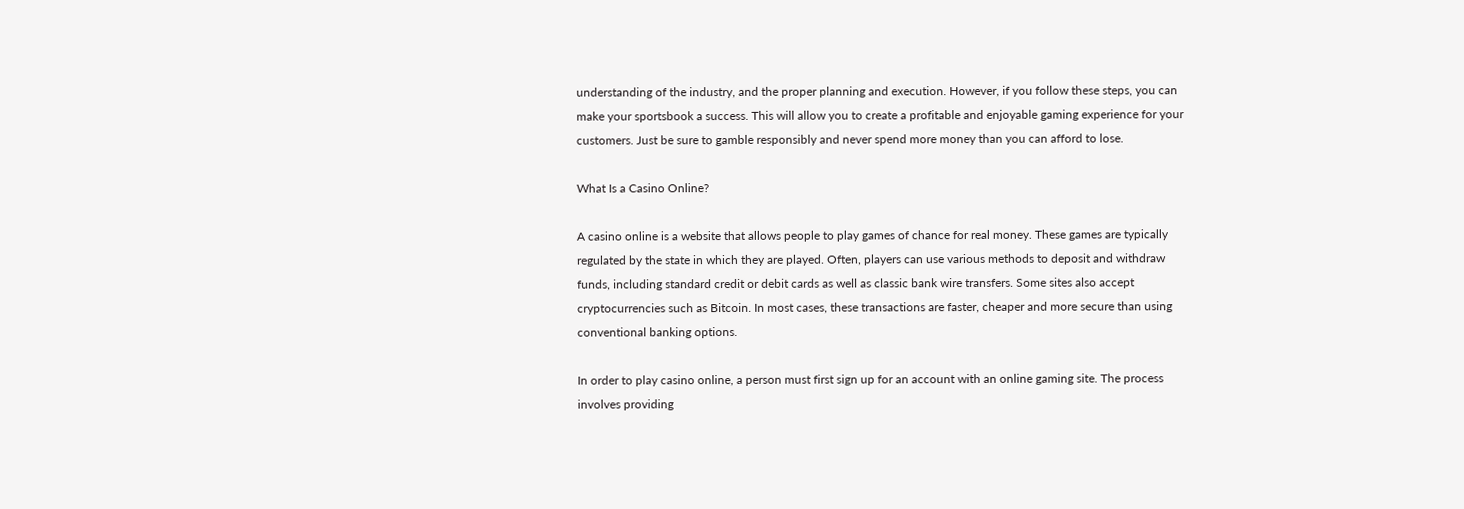understanding of the industry, and the proper planning and execution. However, if you follow these steps, you can make your sportsbook a success. This will allow you to create a profitable and enjoyable gaming experience for your customers. Just be sure to gamble responsibly and never spend more money than you can afford to lose.

What Is a Casino Online?

A casino online is a website that allows people to play games of chance for real money. These games are typically regulated by the state in which they are played. Often, players can use various methods to deposit and withdraw funds, including standard credit or debit cards as well as classic bank wire transfers. Some sites also accept cryptocurrencies such as Bitcoin. In most cases, these transactions are faster, cheaper and more secure than using conventional banking options.

In order to play casino online, a person must first sign up for an account with an online gaming site. The process involves providing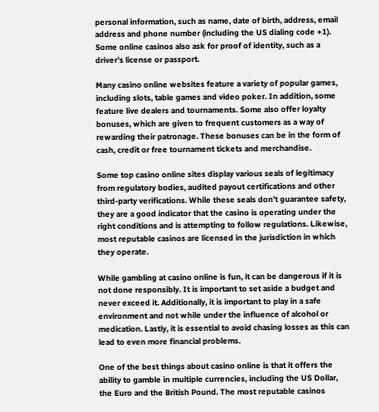personal information, such as name, date of birth, address, email address and phone number (including the US dialing code +1). Some online casinos also ask for proof of identity, such as a driver’s license or passport.

Many casino online websites feature a variety of popular games, including slots, table games and video poker. In addition, some feature live dealers and tournaments. Some also offer loyalty bonuses, which are given to frequent customers as a way of rewarding their patronage. These bonuses can be in the form of cash, credit or free tournament tickets and merchandise.

Some top casino online sites display various seals of legitimacy from regulatory bodies, audited payout certifications and other third-party verifications. While these seals don’t guarantee safety, they are a good indicator that the casino is operating under the right conditions and is attempting to follow regulations. Likewise, most reputable casinos are licensed in the jurisdiction in which they operate.

While gambling at casino online is fun, it can be dangerous if it is not done responsibly. It is important to set aside a budget and never exceed it. Additionally, it is important to play in a safe environment and not while under the influence of alcohol or medication. Lastly, it is essential to avoid chasing losses as this can lead to even more financial problems.

One of the best things about casino online is that it offers the ability to gamble in multiple currencies, including the US Dollar, the Euro and the British Pound. The most reputable casinos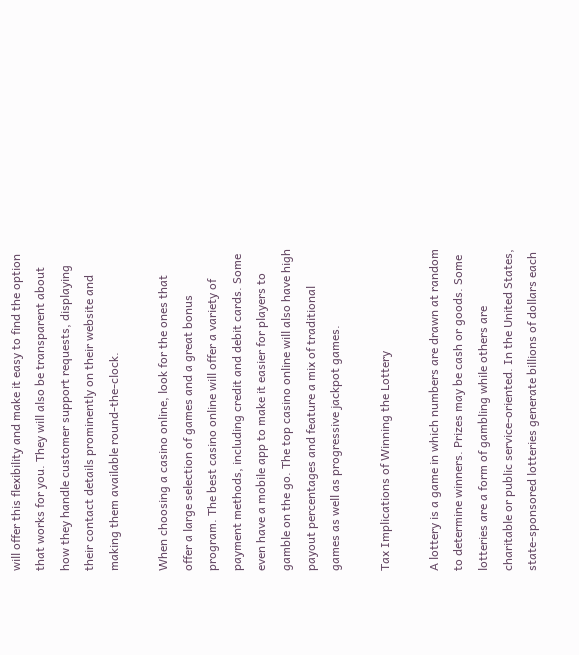will offer this flexibility and make it easy to find the option that works for you. They will also be transparent about how they handle customer support requests, displaying their contact details prominently on their website and making them available round-the-clock.

When choosing a casino online, look for the ones that offer a large selection of games and a great bonus program. The best casino online will offer a variety of payment methods, including credit and debit cards. Some even have a mobile app to make it easier for players to gamble on the go. The top casino online will also have high payout percentages and feature a mix of traditional games as well as progressive jackpot games.

Tax Implications of Winning the Lottery

A lottery is a game in which numbers are drawn at random to determine winners. Prizes may be cash or goods. Some lotteries are a form of gambling while others are charitable or public service-oriented. In the United States, state-sponsored lotteries generate billions of dollars each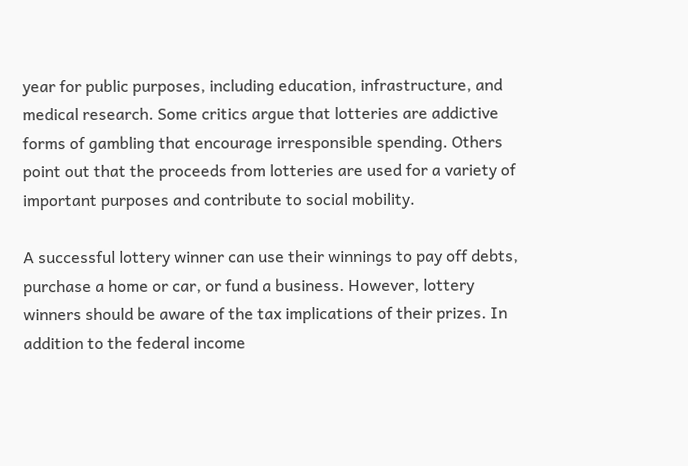year for public purposes, including education, infrastructure, and medical research. Some critics argue that lotteries are addictive forms of gambling that encourage irresponsible spending. Others point out that the proceeds from lotteries are used for a variety of important purposes and contribute to social mobility.

A successful lottery winner can use their winnings to pay off debts, purchase a home or car, or fund a business. However, lottery winners should be aware of the tax implications of their prizes. In addition to the federal income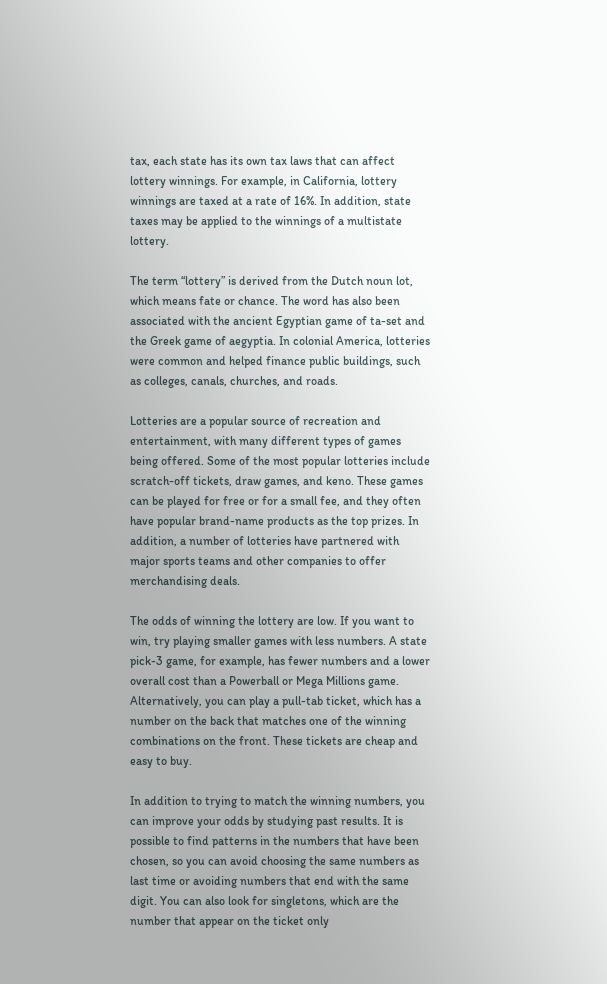tax, each state has its own tax laws that can affect lottery winnings. For example, in California, lottery winnings are taxed at a rate of 16%. In addition, state taxes may be applied to the winnings of a multistate lottery.

The term “lottery” is derived from the Dutch noun lot, which means fate or chance. The word has also been associated with the ancient Egyptian game of ta-set and the Greek game of aegyptia. In colonial America, lotteries were common and helped finance public buildings, such as colleges, canals, churches, and roads.

Lotteries are a popular source of recreation and entertainment, with many different types of games being offered. Some of the most popular lotteries include scratch-off tickets, draw games, and keno. These games can be played for free or for a small fee, and they often have popular brand-name products as the top prizes. In addition, a number of lotteries have partnered with major sports teams and other companies to offer merchandising deals.

The odds of winning the lottery are low. If you want to win, try playing smaller games with less numbers. A state pick-3 game, for example, has fewer numbers and a lower overall cost than a Powerball or Mega Millions game. Alternatively, you can play a pull-tab ticket, which has a number on the back that matches one of the winning combinations on the front. These tickets are cheap and easy to buy.

In addition to trying to match the winning numbers, you can improve your odds by studying past results. It is possible to find patterns in the numbers that have been chosen, so you can avoid choosing the same numbers as last time or avoiding numbers that end with the same digit. You can also look for singletons, which are the number that appear on the ticket only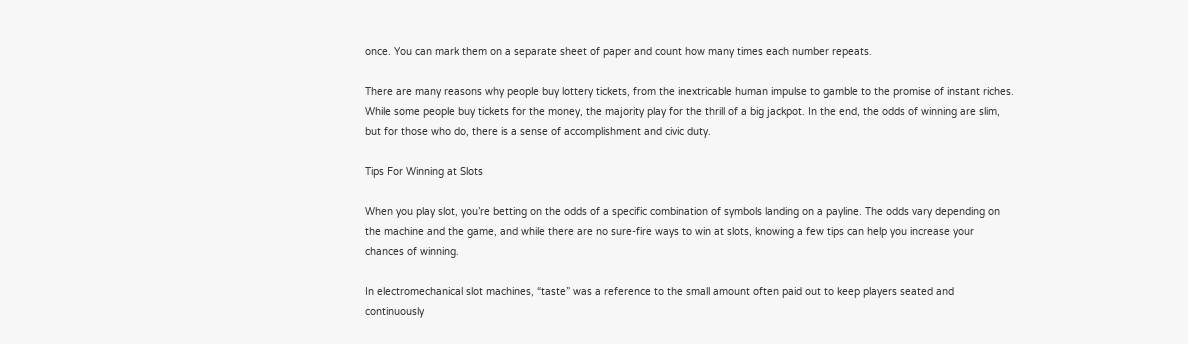once. You can mark them on a separate sheet of paper and count how many times each number repeats.

There are many reasons why people buy lottery tickets, from the inextricable human impulse to gamble to the promise of instant riches. While some people buy tickets for the money, the majority play for the thrill of a big jackpot. In the end, the odds of winning are slim, but for those who do, there is a sense of accomplishment and civic duty.

Tips For Winning at Slots

When you play slot, you’re betting on the odds of a specific combination of symbols landing on a payline. The odds vary depending on the machine and the game, and while there are no sure-fire ways to win at slots, knowing a few tips can help you increase your chances of winning.

In electromechanical slot machines, “taste” was a reference to the small amount often paid out to keep players seated and continuously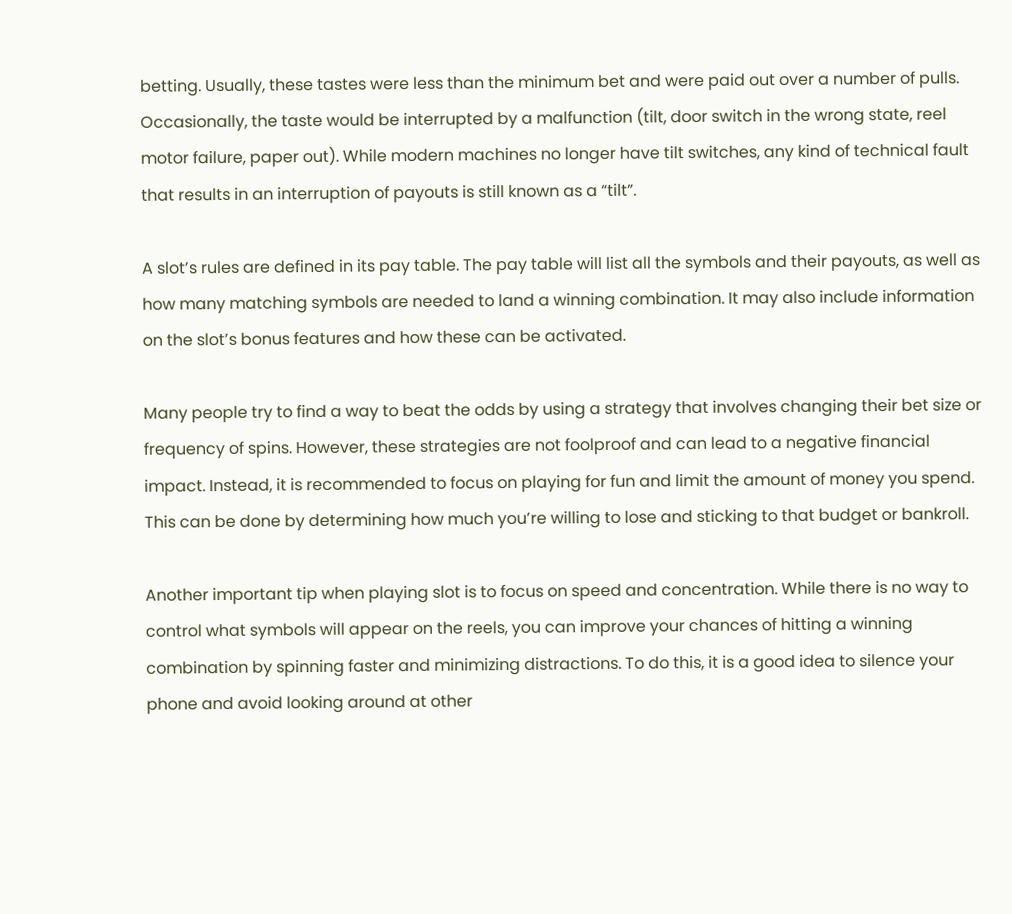betting. Usually, these tastes were less than the minimum bet and were paid out over a number of pulls. Occasionally, the taste would be interrupted by a malfunction (tilt, door switch in the wrong state, reel motor failure, paper out). While modern machines no longer have tilt switches, any kind of technical fault that results in an interruption of payouts is still known as a “tilt”.

A slot’s rules are defined in its pay table. The pay table will list all the symbols and their payouts, as well as how many matching symbols are needed to land a winning combination. It may also include information on the slot’s bonus features and how these can be activated.

Many people try to find a way to beat the odds by using a strategy that involves changing their bet size or frequency of spins. However, these strategies are not foolproof and can lead to a negative financial impact. Instead, it is recommended to focus on playing for fun and limit the amount of money you spend. This can be done by determining how much you’re willing to lose and sticking to that budget or bankroll.

Another important tip when playing slot is to focus on speed and concentration. While there is no way to control what symbols will appear on the reels, you can improve your chances of hitting a winning combination by spinning faster and minimizing distractions. To do this, it is a good idea to silence your phone and avoid looking around at other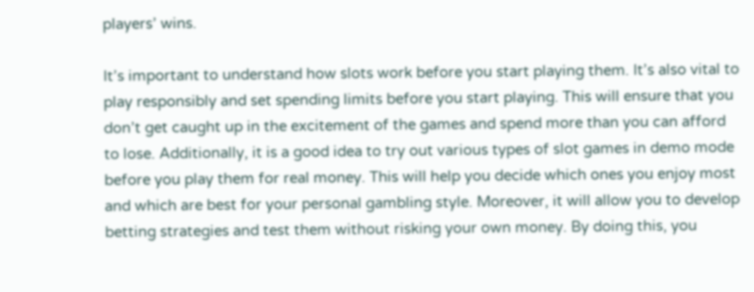players’ wins.

It’s important to understand how slots work before you start playing them. It’s also vital to play responsibly and set spending limits before you start playing. This will ensure that you don’t get caught up in the excitement of the games and spend more than you can afford to lose. Additionally, it is a good idea to try out various types of slot games in demo mode before you play them for real money. This will help you decide which ones you enjoy most and which are best for your personal gambling style. Moreover, it will allow you to develop betting strategies and test them without risking your own money. By doing this, you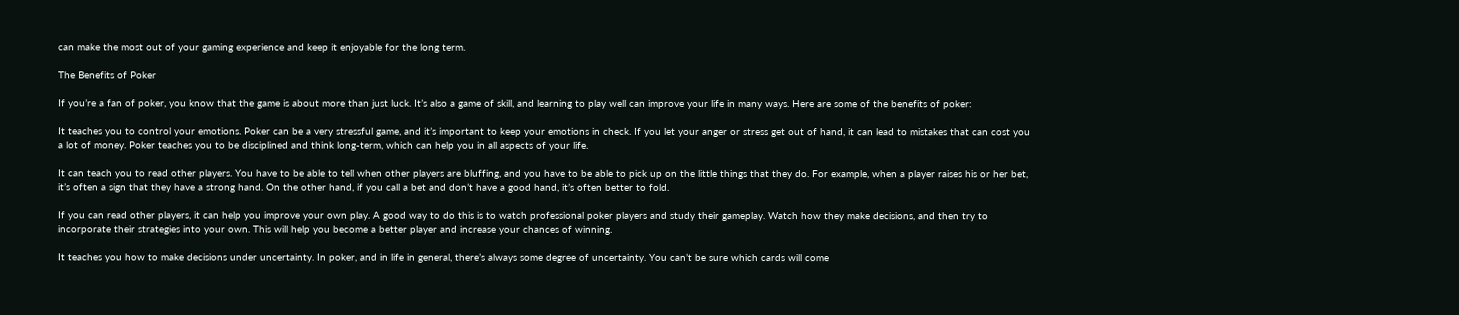can make the most out of your gaming experience and keep it enjoyable for the long term.

The Benefits of Poker

If you’re a fan of poker, you know that the game is about more than just luck. It’s also a game of skill, and learning to play well can improve your life in many ways. Here are some of the benefits of poker:

It teaches you to control your emotions. Poker can be a very stressful game, and it’s important to keep your emotions in check. If you let your anger or stress get out of hand, it can lead to mistakes that can cost you a lot of money. Poker teaches you to be disciplined and think long-term, which can help you in all aspects of your life.

It can teach you to read other players. You have to be able to tell when other players are bluffing, and you have to be able to pick up on the little things that they do. For example, when a player raises his or her bet, it’s often a sign that they have a strong hand. On the other hand, if you call a bet and don’t have a good hand, it’s often better to fold.

If you can read other players, it can help you improve your own play. A good way to do this is to watch professional poker players and study their gameplay. Watch how they make decisions, and then try to incorporate their strategies into your own. This will help you become a better player and increase your chances of winning.

It teaches you how to make decisions under uncertainty. In poker, and in life in general, there’s always some degree of uncertainty. You can’t be sure which cards will come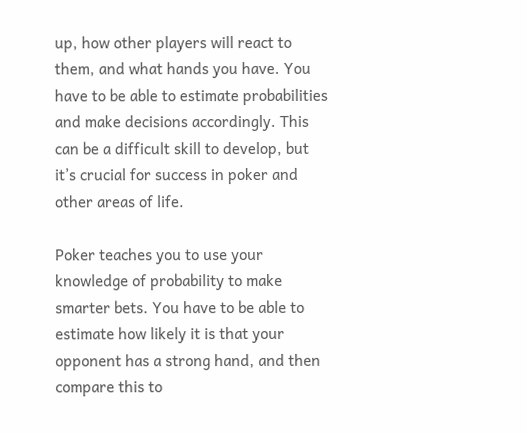up, how other players will react to them, and what hands you have. You have to be able to estimate probabilities and make decisions accordingly. This can be a difficult skill to develop, but it’s crucial for success in poker and other areas of life.

Poker teaches you to use your knowledge of probability to make smarter bets. You have to be able to estimate how likely it is that your opponent has a strong hand, and then compare this to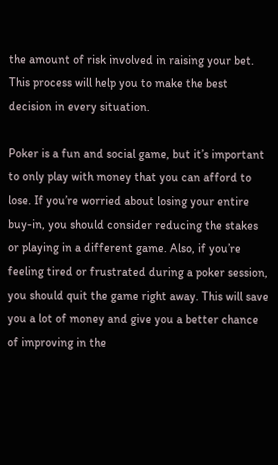the amount of risk involved in raising your bet. This process will help you to make the best decision in every situation.

Poker is a fun and social game, but it’s important to only play with money that you can afford to lose. If you’re worried about losing your entire buy-in, you should consider reducing the stakes or playing in a different game. Also, if you’re feeling tired or frustrated during a poker session, you should quit the game right away. This will save you a lot of money and give you a better chance of improving in the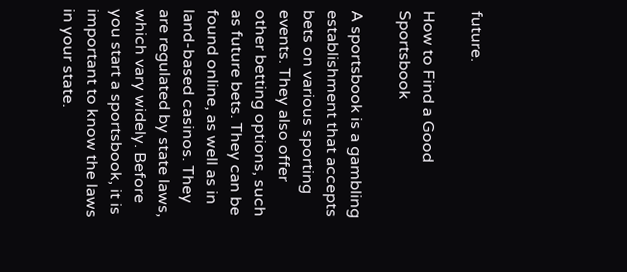future.

How to Find a Good Sportsbook

A sportsbook is a gambling establishment that accepts bets on various sporting events. They also offer other betting options, such as future bets. They can be found online, as well as in land-based casinos. They are regulated by state laws, which vary widely. Before you start a sportsbook, it is important to know the laws in your state.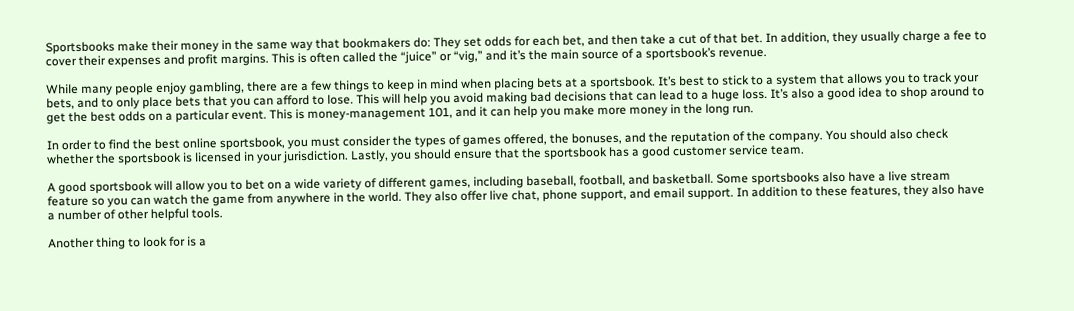Sportsbooks make their money in the same way that bookmakers do: They set odds for each bet, and then take a cut of that bet. In addition, they usually charge a fee to cover their expenses and profit margins. This is often called the “juice” or “vig,” and it’s the main source of a sportsbook’s revenue.

While many people enjoy gambling, there are a few things to keep in mind when placing bets at a sportsbook. It’s best to stick to a system that allows you to track your bets, and to only place bets that you can afford to lose. This will help you avoid making bad decisions that can lead to a huge loss. It’s also a good idea to shop around to get the best odds on a particular event. This is money-management 101, and it can help you make more money in the long run.

In order to find the best online sportsbook, you must consider the types of games offered, the bonuses, and the reputation of the company. You should also check whether the sportsbook is licensed in your jurisdiction. Lastly, you should ensure that the sportsbook has a good customer service team.

A good sportsbook will allow you to bet on a wide variety of different games, including baseball, football, and basketball. Some sportsbooks also have a live stream feature so you can watch the game from anywhere in the world. They also offer live chat, phone support, and email support. In addition to these features, they also have a number of other helpful tools.

Another thing to look for is a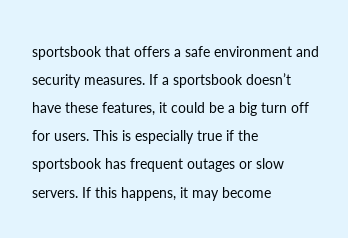sportsbook that offers a safe environment and security measures. If a sportsbook doesn’t have these features, it could be a big turn off for users. This is especially true if the sportsbook has frequent outages or slow servers. If this happens, it may become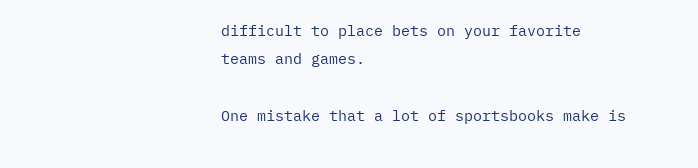difficult to place bets on your favorite teams and games.

One mistake that a lot of sportsbooks make is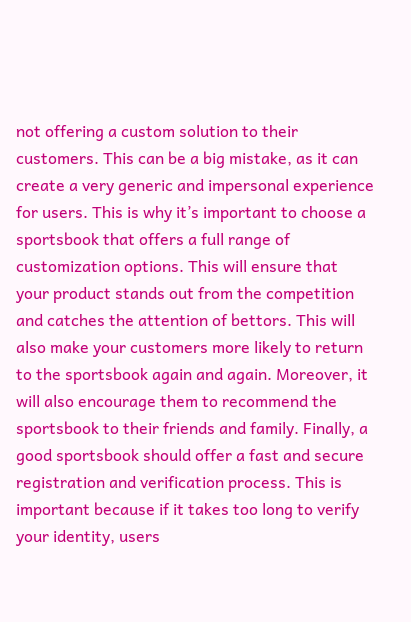not offering a custom solution to their customers. This can be a big mistake, as it can create a very generic and impersonal experience for users. This is why it’s important to choose a sportsbook that offers a full range of customization options. This will ensure that your product stands out from the competition and catches the attention of bettors. This will also make your customers more likely to return to the sportsbook again and again. Moreover, it will also encourage them to recommend the sportsbook to their friends and family. Finally, a good sportsbook should offer a fast and secure registration and verification process. This is important because if it takes too long to verify your identity, users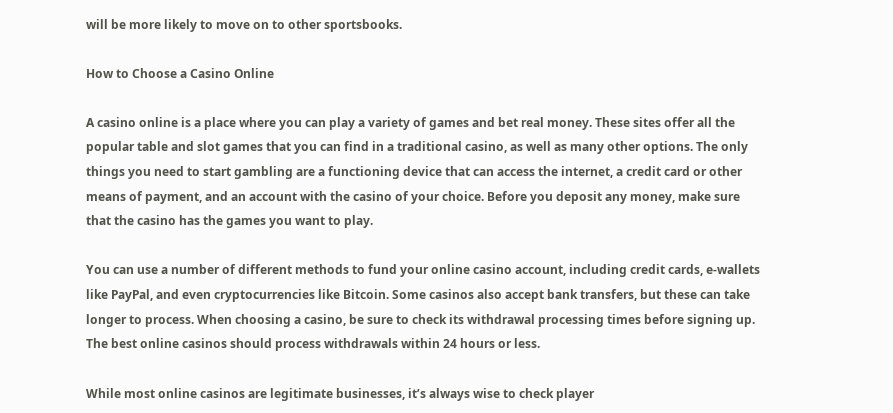will be more likely to move on to other sportsbooks.

How to Choose a Casino Online

A casino online is a place where you can play a variety of games and bet real money. These sites offer all the popular table and slot games that you can find in a traditional casino, as well as many other options. The only things you need to start gambling are a functioning device that can access the internet, a credit card or other means of payment, and an account with the casino of your choice. Before you deposit any money, make sure that the casino has the games you want to play.

You can use a number of different methods to fund your online casino account, including credit cards, e-wallets like PayPal, and even cryptocurrencies like Bitcoin. Some casinos also accept bank transfers, but these can take longer to process. When choosing a casino, be sure to check its withdrawal processing times before signing up. The best online casinos should process withdrawals within 24 hours or less.

While most online casinos are legitimate businesses, it’s always wise to check player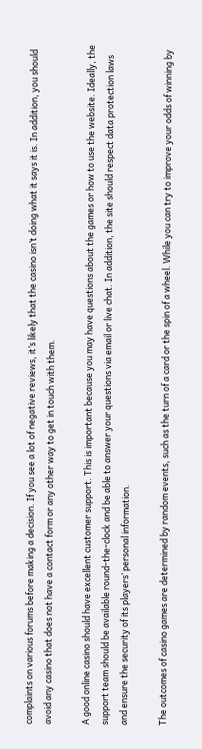complaints on various forums before making a decision. If you see a lot of negative reviews, it’s likely that the casino isn’t doing what it says it is. In addition, you should avoid any casino that does not have a contact form or any other way to get in touch with them.

A good online casino should have excellent customer support. This is important because you may have questions about the games or how to use the website. Ideally, the support team should be available round-the-clock and be able to answer your questions via email or live chat. In addition, the site should respect data protection laws and ensure the security of its players’ personal information.

The outcomes of casino games are determined by random events, such as the turn of a card or the spin of a wheel. While you can try to improve your odds of winning by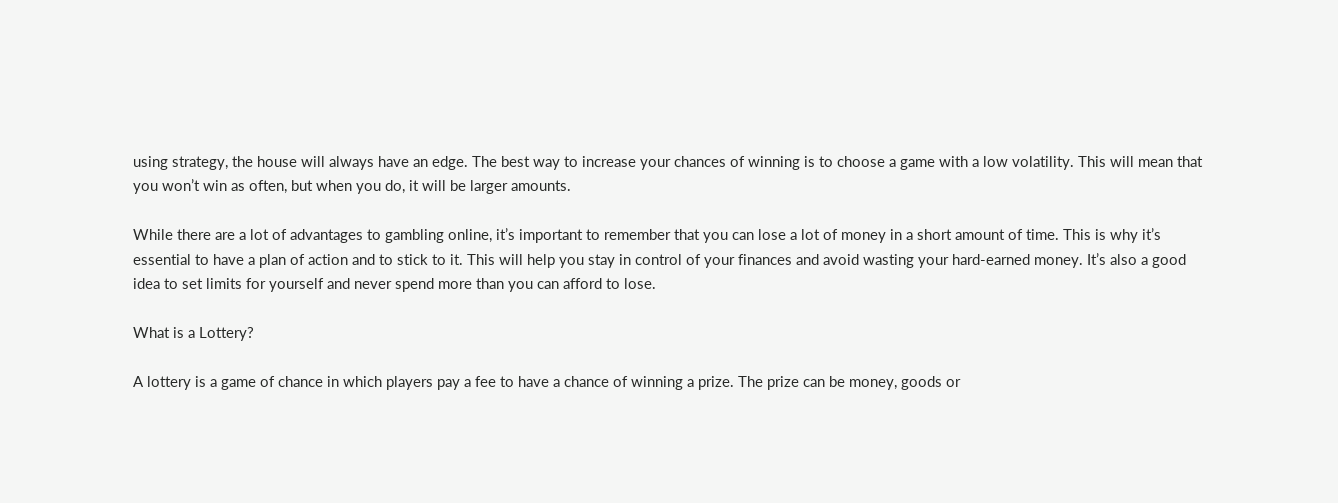using strategy, the house will always have an edge. The best way to increase your chances of winning is to choose a game with a low volatility. This will mean that you won’t win as often, but when you do, it will be larger amounts.

While there are a lot of advantages to gambling online, it’s important to remember that you can lose a lot of money in a short amount of time. This is why it’s essential to have a plan of action and to stick to it. This will help you stay in control of your finances and avoid wasting your hard-earned money. It’s also a good idea to set limits for yourself and never spend more than you can afford to lose.

What is a Lottery?

A lottery is a game of chance in which players pay a fee to have a chance of winning a prize. The prize can be money, goods or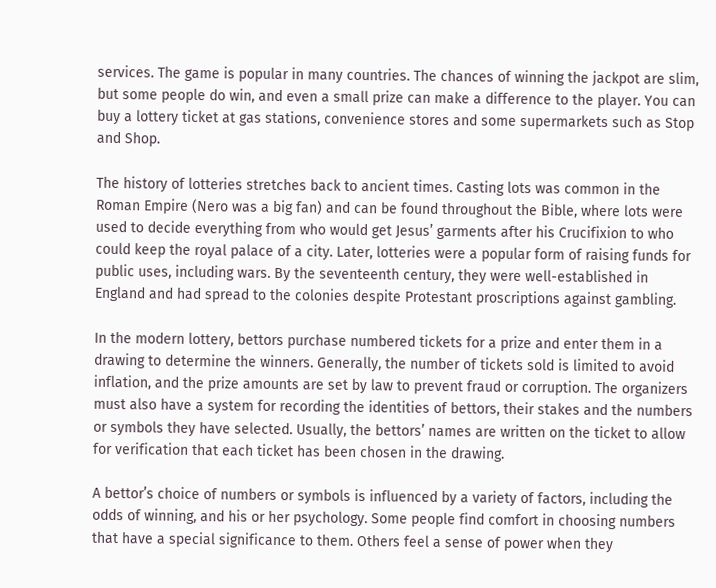services. The game is popular in many countries. The chances of winning the jackpot are slim, but some people do win, and even a small prize can make a difference to the player. You can buy a lottery ticket at gas stations, convenience stores and some supermarkets such as Stop and Shop.

The history of lotteries stretches back to ancient times. Casting lots was common in the Roman Empire (Nero was a big fan) and can be found throughout the Bible, where lots were used to decide everything from who would get Jesus’ garments after his Crucifixion to who could keep the royal palace of a city. Later, lotteries were a popular form of raising funds for public uses, including wars. By the seventeenth century, they were well-established in England and had spread to the colonies despite Protestant proscriptions against gambling.

In the modern lottery, bettors purchase numbered tickets for a prize and enter them in a drawing to determine the winners. Generally, the number of tickets sold is limited to avoid inflation, and the prize amounts are set by law to prevent fraud or corruption. The organizers must also have a system for recording the identities of bettors, their stakes and the numbers or symbols they have selected. Usually, the bettors’ names are written on the ticket to allow for verification that each ticket has been chosen in the drawing.

A bettor’s choice of numbers or symbols is influenced by a variety of factors, including the odds of winning, and his or her psychology. Some people find comfort in choosing numbers that have a special significance to them. Others feel a sense of power when they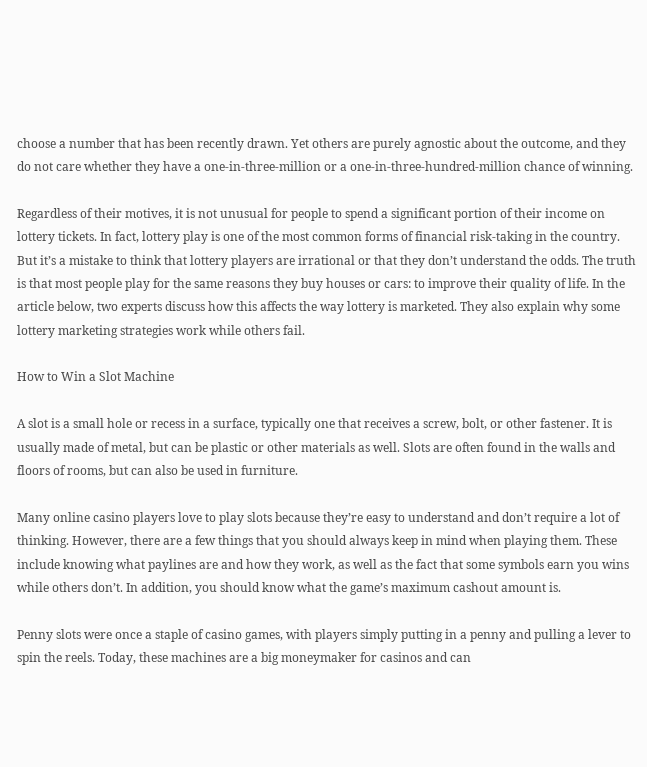choose a number that has been recently drawn. Yet others are purely agnostic about the outcome, and they do not care whether they have a one-in-three-million or a one-in-three-hundred-million chance of winning.

Regardless of their motives, it is not unusual for people to spend a significant portion of their income on lottery tickets. In fact, lottery play is one of the most common forms of financial risk-taking in the country. But it’s a mistake to think that lottery players are irrational or that they don’t understand the odds. The truth is that most people play for the same reasons they buy houses or cars: to improve their quality of life. In the article below, two experts discuss how this affects the way lottery is marketed. They also explain why some lottery marketing strategies work while others fail.

How to Win a Slot Machine

A slot is a small hole or recess in a surface, typically one that receives a screw, bolt, or other fastener. It is usually made of metal, but can be plastic or other materials as well. Slots are often found in the walls and floors of rooms, but can also be used in furniture.

Many online casino players love to play slots because they’re easy to understand and don’t require a lot of thinking. However, there are a few things that you should always keep in mind when playing them. These include knowing what paylines are and how they work, as well as the fact that some symbols earn you wins while others don’t. In addition, you should know what the game’s maximum cashout amount is.

Penny slots were once a staple of casino games, with players simply putting in a penny and pulling a lever to spin the reels. Today, these machines are a big moneymaker for casinos and can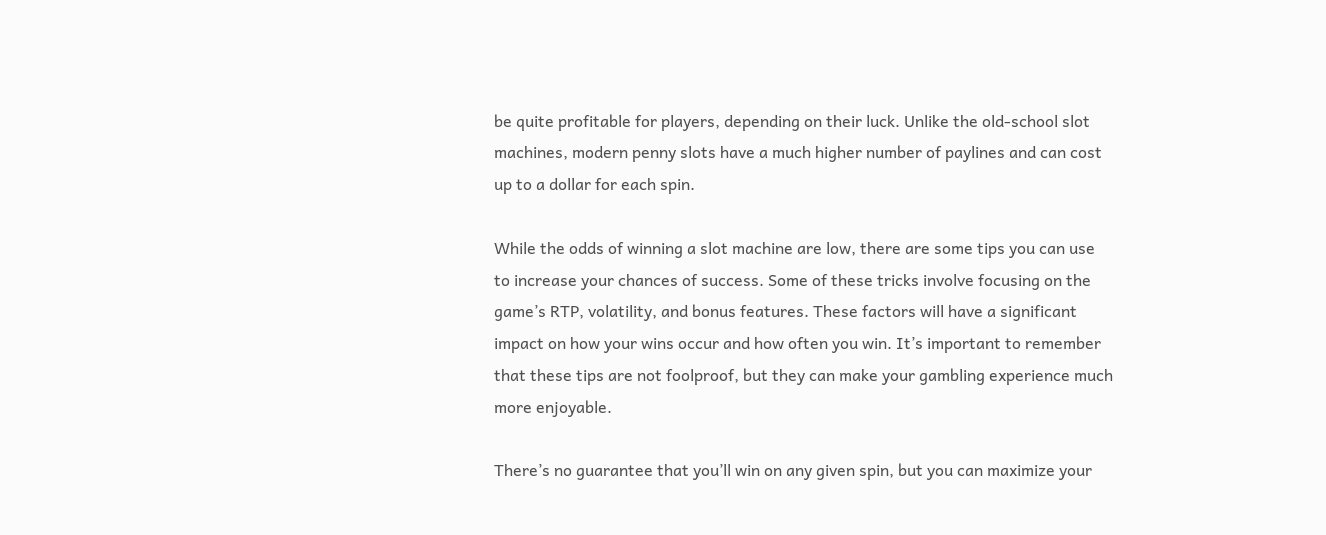be quite profitable for players, depending on their luck. Unlike the old-school slot machines, modern penny slots have a much higher number of paylines and can cost up to a dollar for each spin.

While the odds of winning a slot machine are low, there are some tips you can use to increase your chances of success. Some of these tricks involve focusing on the game’s RTP, volatility, and bonus features. These factors will have a significant impact on how your wins occur and how often you win. It’s important to remember that these tips are not foolproof, but they can make your gambling experience much more enjoyable.

There’s no guarantee that you’ll win on any given spin, but you can maximize your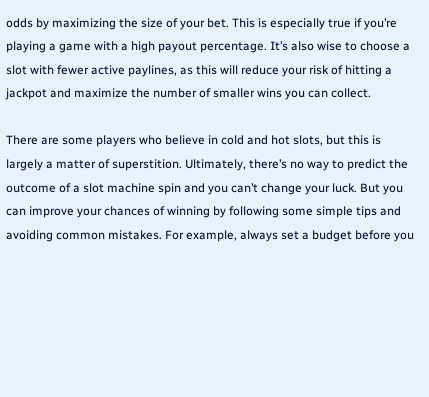odds by maximizing the size of your bet. This is especially true if you’re playing a game with a high payout percentage. It’s also wise to choose a slot with fewer active paylines, as this will reduce your risk of hitting a jackpot and maximize the number of smaller wins you can collect.

There are some players who believe in cold and hot slots, but this is largely a matter of superstition. Ultimately, there’s no way to predict the outcome of a slot machine spin and you can’t change your luck. But you can improve your chances of winning by following some simple tips and avoiding common mistakes. For example, always set a budget before you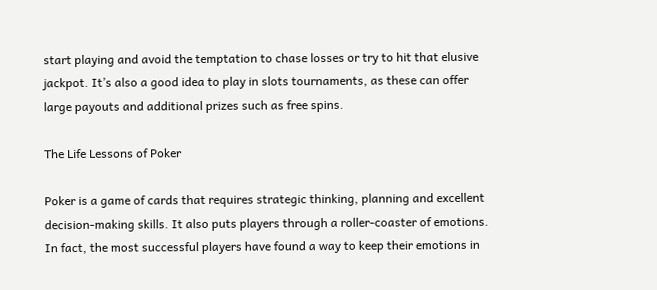start playing and avoid the temptation to chase losses or try to hit that elusive jackpot. It’s also a good idea to play in slots tournaments, as these can offer large payouts and additional prizes such as free spins.

The Life Lessons of Poker

Poker is a game of cards that requires strategic thinking, planning and excellent decision-making skills. It also puts players through a roller-coaster of emotions. In fact, the most successful players have found a way to keep their emotions in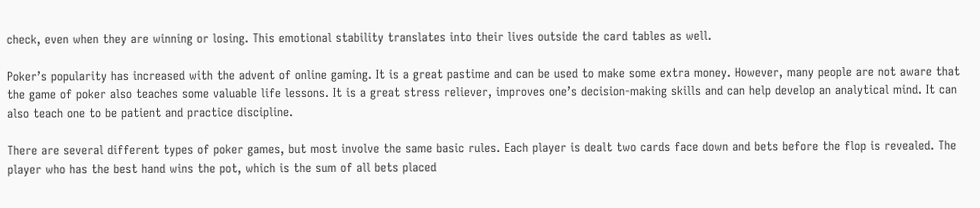check, even when they are winning or losing. This emotional stability translates into their lives outside the card tables as well.

Poker’s popularity has increased with the advent of online gaming. It is a great pastime and can be used to make some extra money. However, many people are not aware that the game of poker also teaches some valuable life lessons. It is a great stress reliever, improves one’s decision-making skills and can help develop an analytical mind. It can also teach one to be patient and practice discipline.

There are several different types of poker games, but most involve the same basic rules. Each player is dealt two cards face down and bets before the flop is revealed. The player who has the best hand wins the pot, which is the sum of all bets placed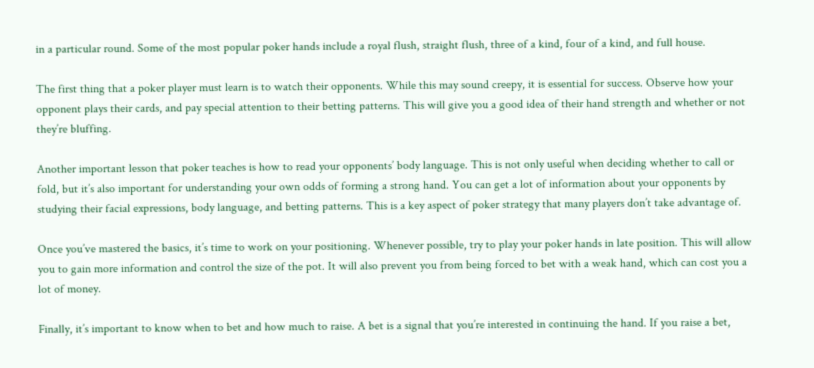in a particular round. Some of the most popular poker hands include a royal flush, straight flush, three of a kind, four of a kind, and full house.

The first thing that a poker player must learn is to watch their opponents. While this may sound creepy, it is essential for success. Observe how your opponent plays their cards, and pay special attention to their betting patterns. This will give you a good idea of their hand strength and whether or not they’re bluffing.

Another important lesson that poker teaches is how to read your opponents’ body language. This is not only useful when deciding whether to call or fold, but it’s also important for understanding your own odds of forming a strong hand. You can get a lot of information about your opponents by studying their facial expressions, body language, and betting patterns. This is a key aspect of poker strategy that many players don’t take advantage of.

Once you’ve mastered the basics, it’s time to work on your positioning. Whenever possible, try to play your poker hands in late position. This will allow you to gain more information and control the size of the pot. It will also prevent you from being forced to bet with a weak hand, which can cost you a lot of money.

Finally, it’s important to know when to bet and how much to raise. A bet is a signal that you’re interested in continuing the hand. If you raise a bet,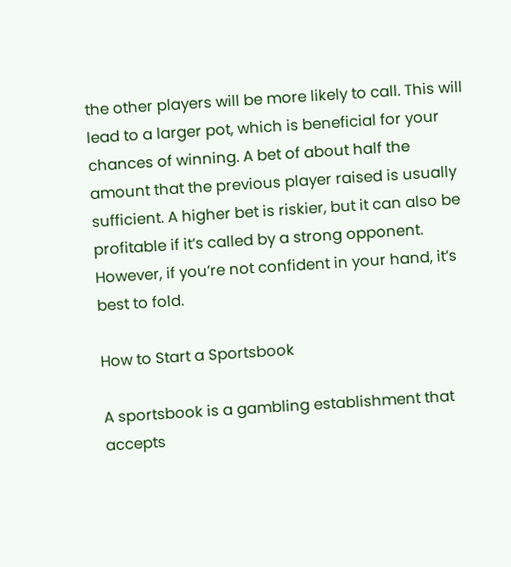the other players will be more likely to call. This will lead to a larger pot, which is beneficial for your chances of winning. A bet of about half the amount that the previous player raised is usually sufficient. A higher bet is riskier, but it can also be profitable if it’s called by a strong opponent. However, if you’re not confident in your hand, it’s best to fold.

How to Start a Sportsbook

A sportsbook is a gambling establishment that accepts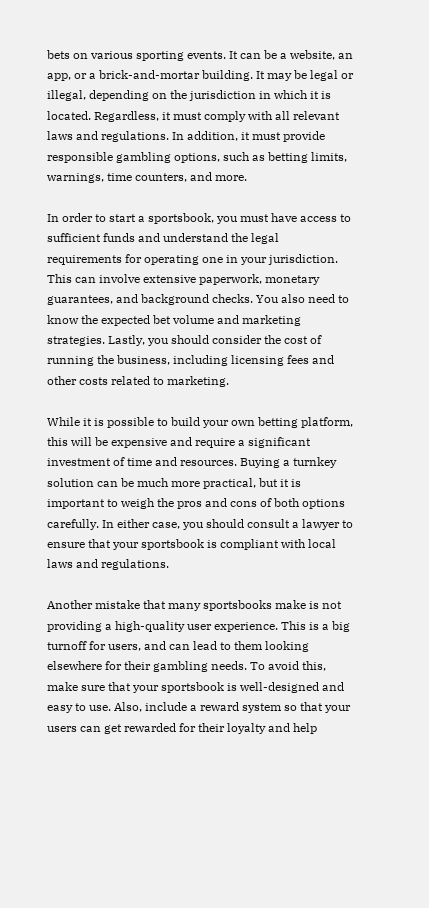bets on various sporting events. It can be a website, an app, or a brick-and-mortar building. It may be legal or illegal, depending on the jurisdiction in which it is located. Regardless, it must comply with all relevant laws and regulations. In addition, it must provide responsible gambling options, such as betting limits, warnings, time counters, and more.

In order to start a sportsbook, you must have access to sufficient funds and understand the legal requirements for operating one in your jurisdiction. This can involve extensive paperwork, monetary guarantees, and background checks. You also need to know the expected bet volume and marketing strategies. Lastly, you should consider the cost of running the business, including licensing fees and other costs related to marketing.

While it is possible to build your own betting platform, this will be expensive and require a significant investment of time and resources. Buying a turnkey solution can be much more practical, but it is important to weigh the pros and cons of both options carefully. In either case, you should consult a lawyer to ensure that your sportsbook is compliant with local laws and regulations.

Another mistake that many sportsbooks make is not providing a high-quality user experience. This is a big turnoff for users, and can lead to them looking elsewhere for their gambling needs. To avoid this, make sure that your sportsbook is well-designed and easy to use. Also, include a reward system so that your users can get rewarded for their loyalty and help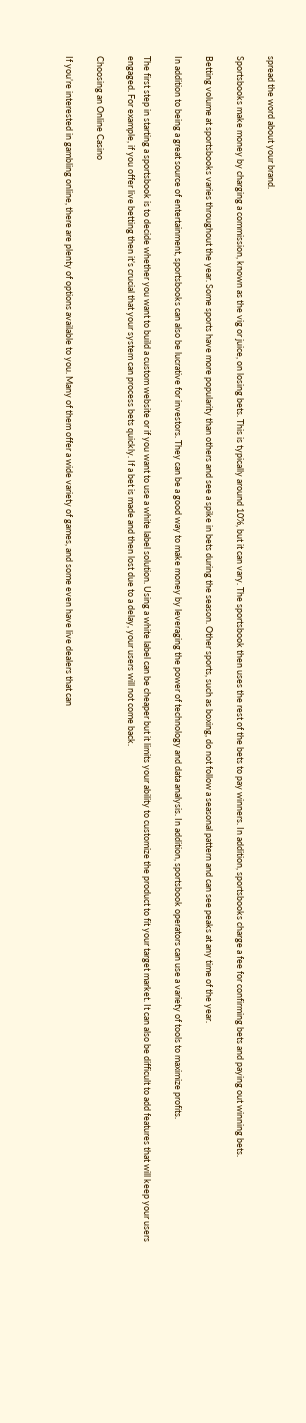spread the word about your brand.

Sportsbooks make money by charging a commission, known as the vig or juice, on losing bets. This is typically around 10%, but it can vary. The sportsbook then uses the rest of the bets to pay winners. In addition, sportsbooks charge a fee for confirming bets and paying out winning bets.

Betting volume at sportsbooks varies throughout the year. Some sports have more popularity than others and see a spike in bets during the season. Other sports, such as boxing, do not follow a seasonal pattern and can see peaks at any time of the year.

In addition to being a great source of entertainment, sportsbooks can also be lucrative for investors. They can be a good way to make money by leveraging the power of technology and data analysis. In addition, sportsbook operators can use a variety of tools to maximize profits.

The first step in starting a sportsbook is to decide whether you want to build a custom website or if you want to use a white label solution. Using a white label can be cheaper but it limits your ability to customize the product to fit your target market. It can also be difficult to add features that will keep your users engaged. For example, if you offer live betting then it’s crucial that your system can process bets quickly. If a bet is made and then lost due to a delay, your users will not come back.

Choosing an Online Casino

If you’re interested in gambling online, there are plenty of options available to you. Many of them offer a wide variety of games, and some even have live dealers that can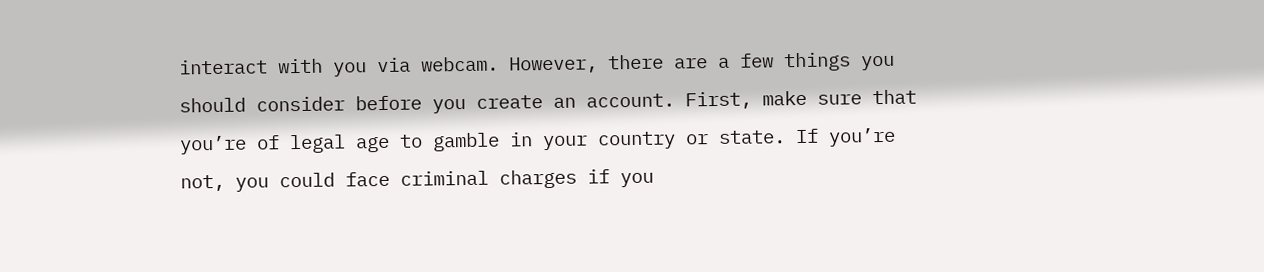interact with you via webcam. However, there are a few things you should consider before you create an account. First, make sure that you’re of legal age to gamble in your country or state. If you’re not, you could face criminal charges if you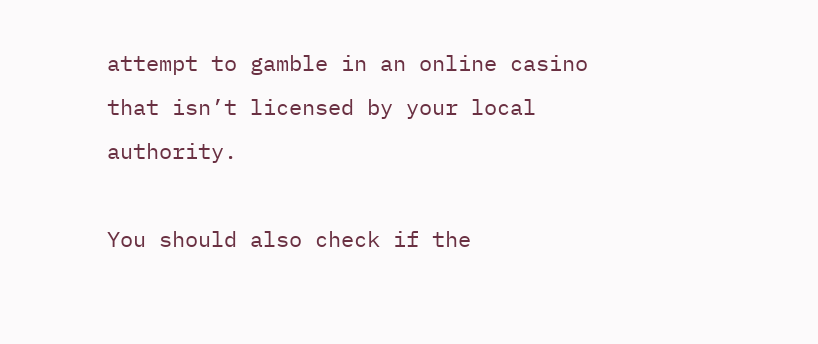attempt to gamble in an online casino that isn’t licensed by your local authority.

You should also check if the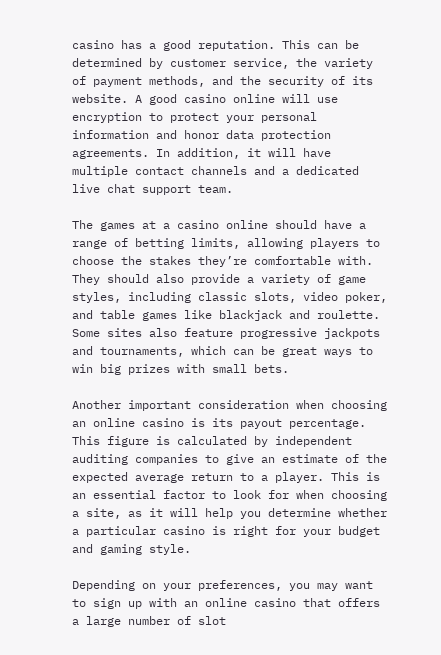casino has a good reputation. This can be determined by customer service, the variety of payment methods, and the security of its website. A good casino online will use encryption to protect your personal information and honor data protection agreements. In addition, it will have multiple contact channels and a dedicated live chat support team.

The games at a casino online should have a range of betting limits, allowing players to choose the stakes they’re comfortable with. They should also provide a variety of game styles, including classic slots, video poker, and table games like blackjack and roulette. Some sites also feature progressive jackpots and tournaments, which can be great ways to win big prizes with small bets.

Another important consideration when choosing an online casino is its payout percentage. This figure is calculated by independent auditing companies to give an estimate of the expected average return to a player. This is an essential factor to look for when choosing a site, as it will help you determine whether a particular casino is right for your budget and gaming style.

Depending on your preferences, you may want to sign up with an online casino that offers a large number of slot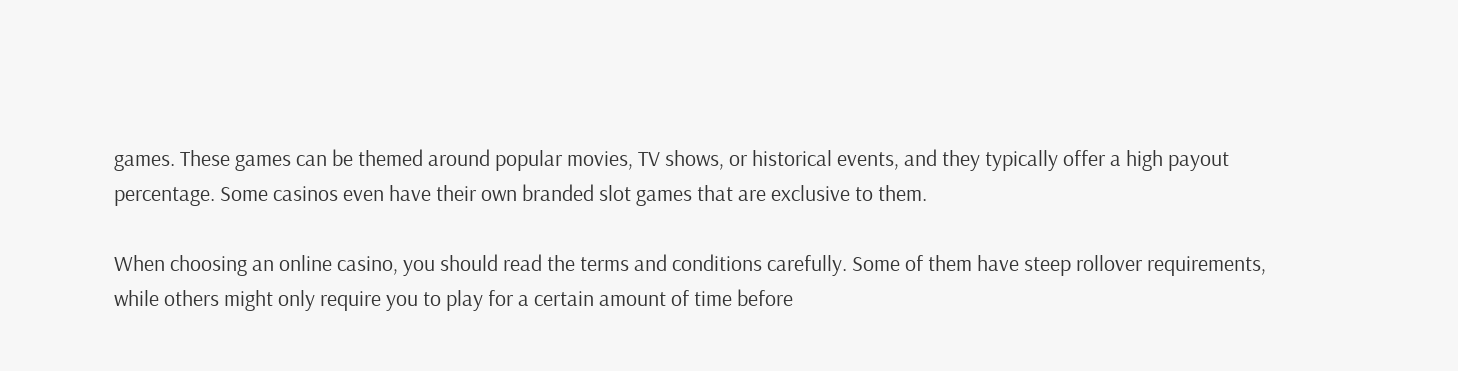games. These games can be themed around popular movies, TV shows, or historical events, and they typically offer a high payout percentage. Some casinos even have their own branded slot games that are exclusive to them.

When choosing an online casino, you should read the terms and conditions carefully. Some of them have steep rollover requirements, while others might only require you to play for a certain amount of time before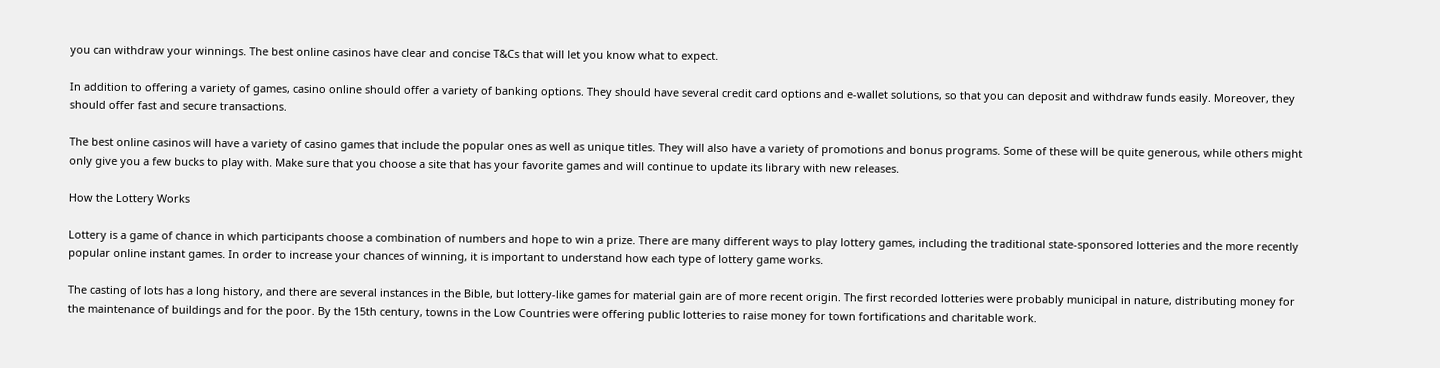you can withdraw your winnings. The best online casinos have clear and concise T&Cs that will let you know what to expect.

In addition to offering a variety of games, casino online should offer a variety of banking options. They should have several credit card options and e-wallet solutions, so that you can deposit and withdraw funds easily. Moreover, they should offer fast and secure transactions.

The best online casinos will have a variety of casino games that include the popular ones as well as unique titles. They will also have a variety of promotions and bonus programs. Some of these will be quite generous, while others might only give you a few bucks to play with. Make sure that you choose a site that has your favorite games and will continue to update its library with new releases.

How the Lottery Works

Lottery is a game of chance in which participants choose a combination of numbers and hope to win a prize. There are many different ways to play lottery games, including the traditional state-sponsored lotteries and the more recently popular online instant games. In order to increase your chances of winning, it is important to understand how each type of lottery game works.

The casting of lots has a long history, and there are several instances in the Bible, but lottery-like games for material gain are of more recent origin. The first recorded lotteries were probably municipal in nature, distributing money for the maintenance of buildings and for the poor. By the 15th century, towns in the Low Countries were offering public lotteries to raise money for town fortifications and charitable work.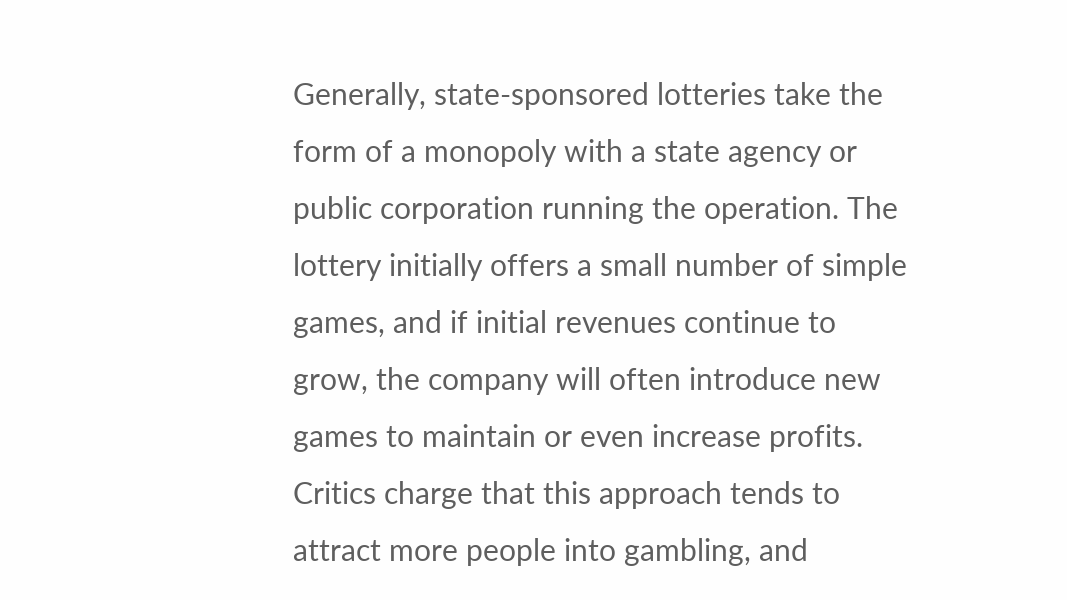Generally, state-sponsored lotteries take the form of a monopoly with a state agency or public corporation running the operation. The lottery initially offers a small number of simple games, and if initial revenues continue to grow, the company will often introduce new games to maintain or even increase profits. Critics charge that this approach tends to attract more people into gambling, and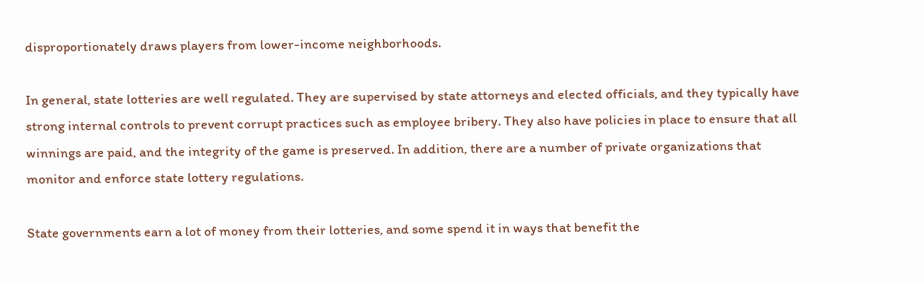disproportionately draws players from lower-income neighborhoods.

In general, state lotteries are well regulated. They are supervised by state attorneys and elected officials, and they typically have strong internal controls to prevent corrupt practices such as employee bribery. They also have policies in place to ensure that all winnings are paid, and the integrity of the game is preserved. In addition, there are a number of private organizations that monitor and enforce state lottery regulations.

State governments earn a lot of money from their lotteries, and some spend it in ways that benefit the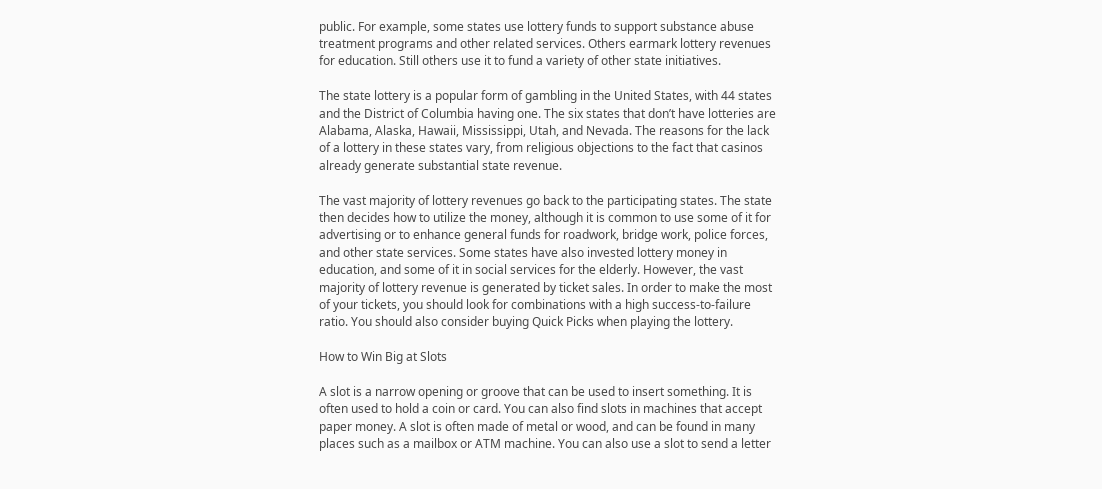public. For example, some states use lottery funds to support substance abuse treatment programs and other related services. Others earmark lottery revenues for education. Still others use it to fund a variety of other state initiatives.

The state lottery is a popular form of gambling in the United States, with 44 states and the District of Columbia having one. The six states that don’t have lotteries are Alabama, Alaska, Hawaii, Mississippi, Utah, and Nevada. The reasons for the lack of a lottery in these states vary, from religious objections to the fact that casinos already generate substantial state revenue.

The vast majority of lottery revenues go back to the participating states. The state then decides how to utilize the money, although it is common to use some of it for advertising or to enhance general funds for roadwork, bridge work, police forces, and other state services. Some states have also invested lottery money in education, and some of it in social services for the elderly. However, the vast majority of lottery revenue is generated by ticket sales. In order to make the most of your tickets, you should look for combinations with a high success-to-failure ratio. You should also consider buying Quick Picks when playing the lottery.

How to Win Big at Slots

A slot is a narrow opening or groove that can be used to insert something. It is often used to hold a coin or card. You can also find slots in machines that accept paper money. A slot is often made of metal or wood, and can be found in many places such as a mailbox or ATM machine. You can also use a slot to send a letter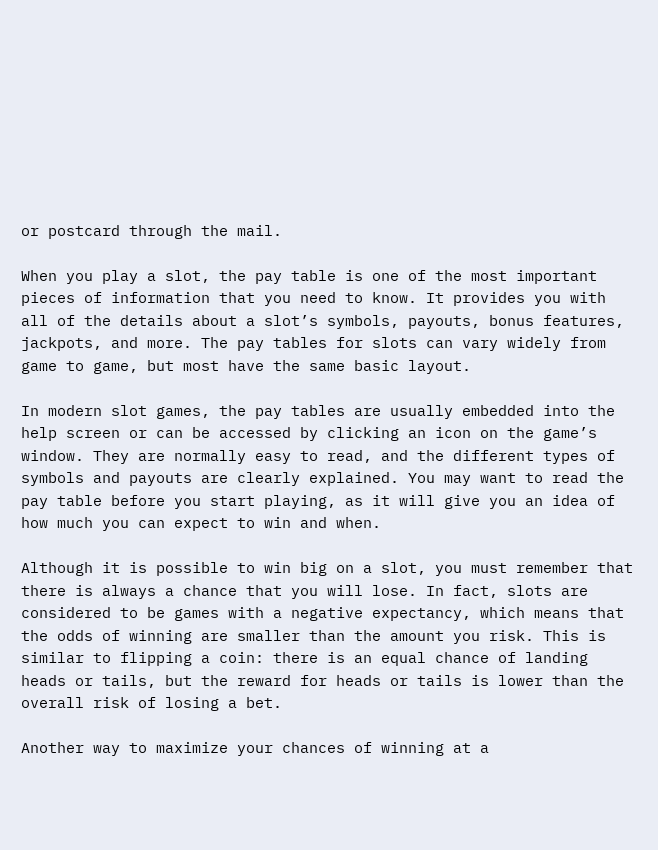or postcard through the mail.

When you play a slot, the pay table is one of the most important pieces of information that you need to know. It provides you with all of the details about a slot’s symbols, payouts, bonus features, jackpots, and more. The pay tables for slots can vary widely from game to game, but most have the same basic layout.

In modern slot games, the pay tables are usually embedded into the help screen or can be accessed by clicking an icon on the game’s window. They are normally easy to read, and the different types of symbols and payouts are clearly explained. You may want to read the pay table before you start playing, as it will give you an idea of how much you can expect to win and when.

Although it is possible to win big on a slot, you must remember that there is always a chance that you will lose. In fact, slots are considered to be games with a negative expectancy, which means that the odds of winning are smaller than the amount you risk. This is similar to flipping a coin: there is an equal chance of landing heads or tails, but the reward for heads or tails is lower than the overall risk of losing a bet.

Another way to maximize your chances of winning at a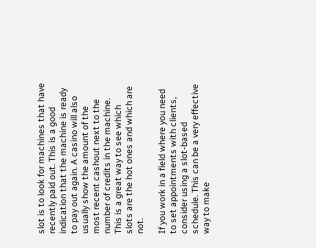slot is to look for machines that have recently paid out. This is a good indication that the machine is ready to pay out again. A casino will also usually show the amount of the most recent cashout next to the number of credits in the machine. This is a great way to see which slots are the hot ones and which are not.

If you work in a field where you need to set appointments with clients, consider using a slot-based schedule. This can be a very effective way to make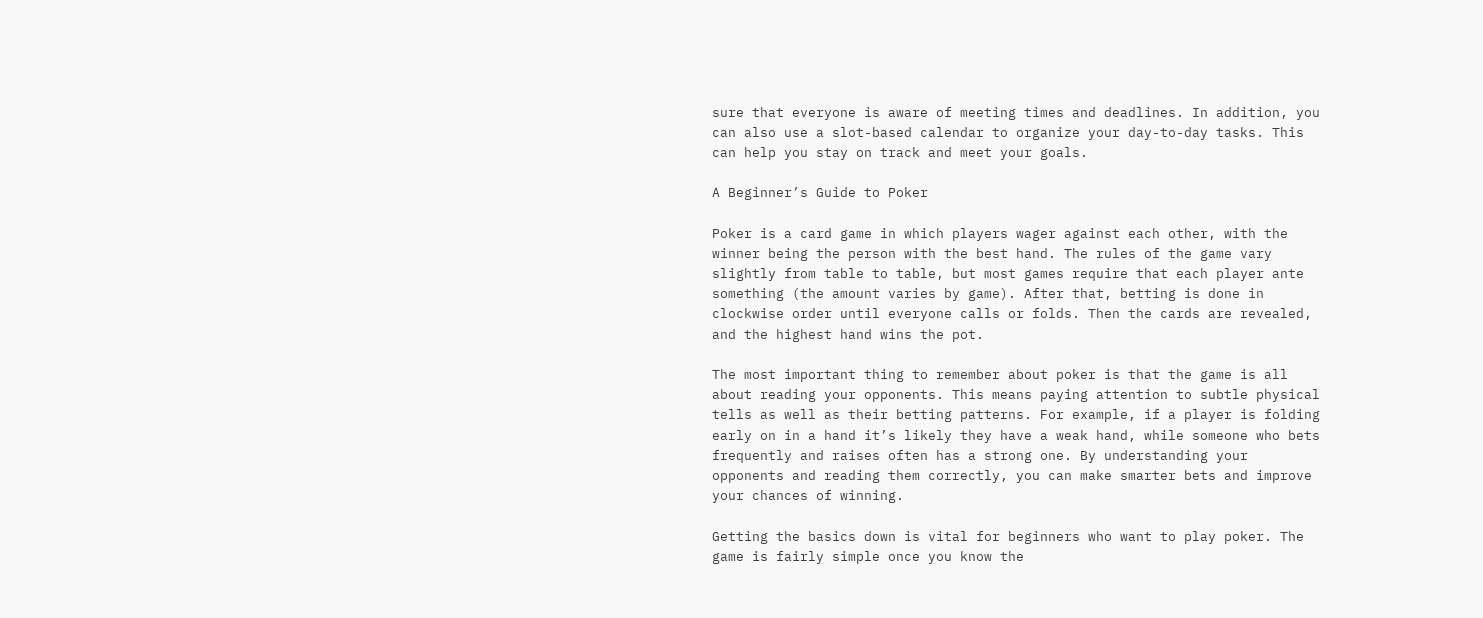sure that everyone is aware of meeting times and deadlines. In addition, you can also use a slot-based calendar to organize your day-to-day tasks. This can help you stay on track and meet your goals.

A Beginner’s Guide to Poker

Poker is a card game in which players wager against each other, with the winner being the person with the best hand. The rules of the game vary slightly from table to table, but most games require that each player ante something (the amount varies by game). After that, betting is done in clockwise order until everyone calls or folds. Then the cards are revealed, and the highest hand wins the pot.

The most important thing to remember about poker is that the game is all about reading your opponents. This means paying attention to subtle physical tells as well as their betting patterns. For example, if a player is folding early on in a hand it’s likely they have a weak hand, while someone who bets frequently and raises often has a strong one. By understanding your opponents and reading them correctly, you can make smarter bets and improve your chances of winning.

Getting the basics down is vital for beginners who want to play poker. The game is fairly simple once you know the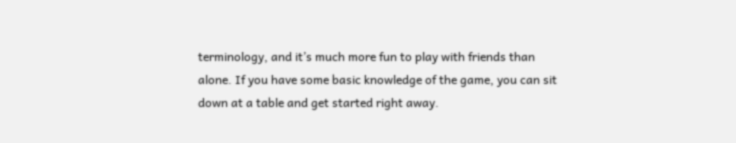terminology, and it’s much more fun to play with friends than alone. If you have some basic knowledge of the game, you can sit down at a table and get started right away.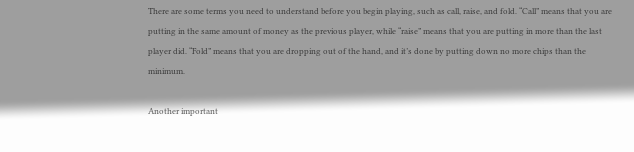There are some terms you need to understand before you begin playing, such as call, raise, and fold. “Call” means that you are putting in the same amount of money as the previous player, while “raise” means that you are putting in more than the last player did. “Fold” means that you are dropping out of the hand, and it’s done by putting down no more chips than the minimum.

Another important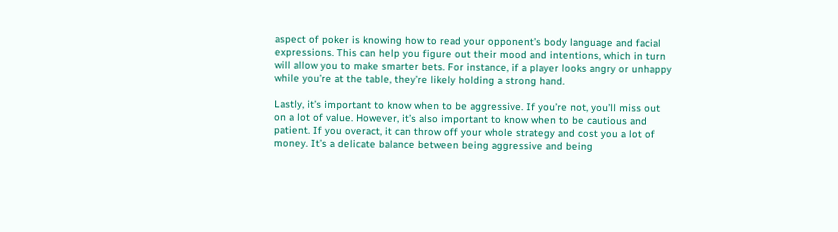aspect of poker is knowing how to read your opponent’s body language and facial expressions. This can help you figure out their mood and intentions, which in turn will allow you to make smarter bets. For instance, if a player looks angry or unhappy while you’re at the table, they’re likely holding a strong hand.

Lastly, it’s important to know when to be aggressive. If you’re not, you’ll miss out on a lot of value. However, it’s also important to know when to be cautious and patient. If you overact, it can throw off your whole strategy and cost you a lot of money. It’s a delicate balance between being aggressive and being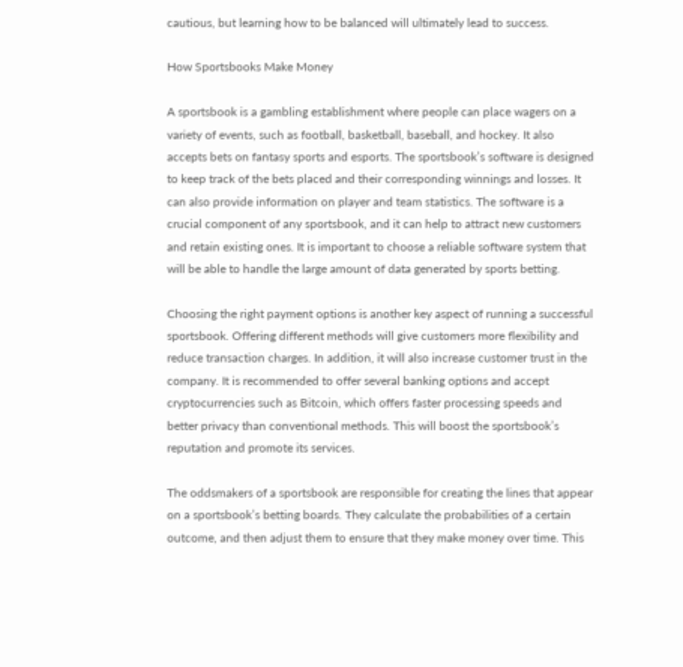cautious, but learning how to be balanced will ultimately lead to success.

How Sportsbooks Make Money

A sportsbook is a gambling establishment where people can place wagers on a variety of events, such as football, basketball, baseball, and hockey. It also accepts bets on fantasy sports and esports. The sportsbook’s software is designed to keep track of the bets placed and their corresponding winnings and losses. It can also provide information on player and team statistics. The software is a crucial component of any sportsbook, and it can help to attract new customers and retain existing ones. It is important to choose a reliable software system that will be able to handle the large amount of data generated by sports betting.

Choosing the right payment options is another key aspect of running a successful sportsbook. Offering different methods will give customers more flexibility and reduce transaction charges. In addition, it will also increase customer trust in the company. It is recommended to offer several banking options and accept cryptocurrencies such as Bitcoin, which offers faster processing speeds and better privacy than conventional methods. This will boost the sportsbook’s reputation and promote its services.

The oddsmakers of a sportsbook are responsible for creating the lines that appear on a sportsbook’s betting boards. They calculate the probabilities of a certain outcome, and then adjust them to ensure that they make money over time. This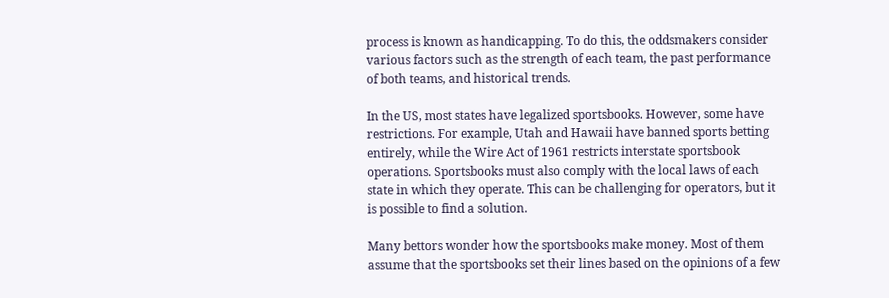process is known as handicapping. To do this, the oddsmakers consider various factors such as the strength of each team, the past performance of both teams, and historical trends.

In the US, most states have legalized sportsbooks. However, some have restrictions. For example, Utah and Hawaii have banned sports betting entirely, while the Wire Act of 1961 restricts interstate sportsbook operations. Sportsbooks must also comply with the local laws of each state in which they operate. This can be challenging for operators, but it is possible to find a solution.

Many bettors wonder how the sportsbooks make money. Most of them assume that the sportsbooks set their lines based on the opinions of a few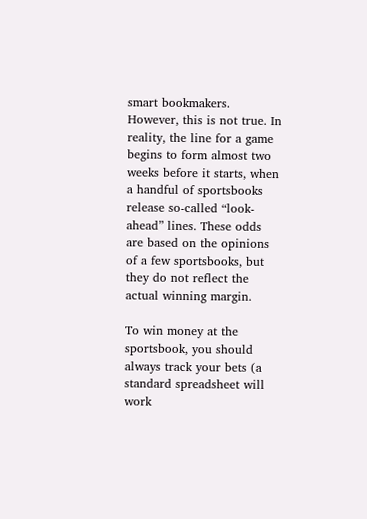smart bookmakers. However, this is not true. In reality, the line for a game begins to form almost two weeks before it starts, when a handful of sportsbooks release so-called “look-ahead” lines. These odds are based on the opinions of a few sportsbooks, but they do not reflect the actual winning margin.

To win money at the sportsbook, you should always track your bets (a standard spreadsheet will work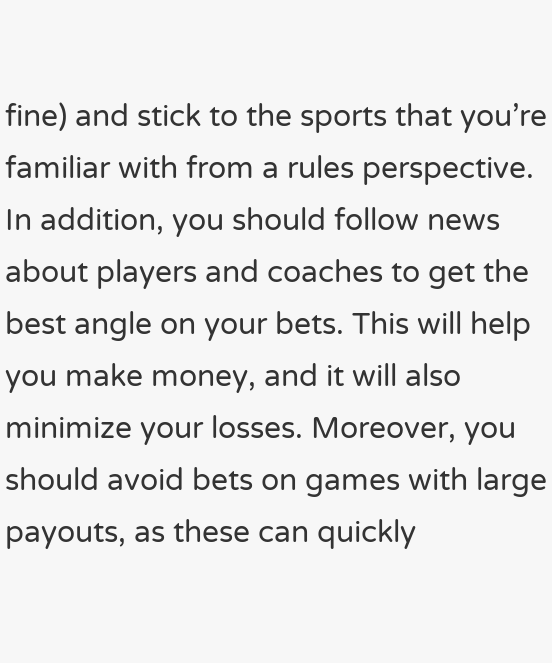fine) and stick to the sports that you’re familiar with from a rules perspective. In addition, you should follow news about players and coaches to get the best angle on your bets. This will help you make money, and it will also minimize your losses. Moreover, you should avoid bets on games with large payouts, as these can quickly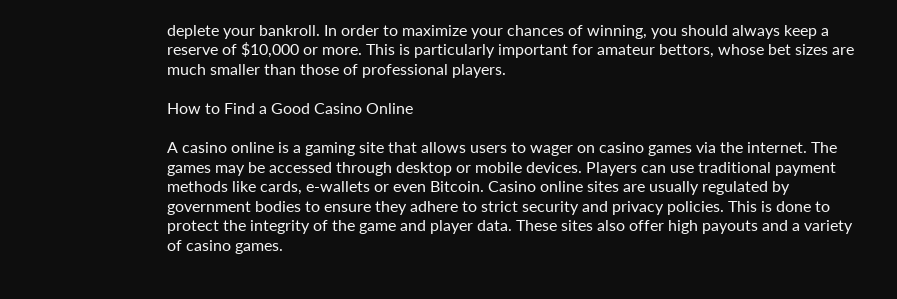deplete your bankroll. In order to maximize your chances of winning, you should always keep a reserve of $10,000 or more. This is particularly important for amateur bettors, whose bet sizes are much smaller than those of professional players.

How to Find a Good Casino Online

A casino online is a gaming site that allows users to wager on casino games via the internet. The games may be accessed through desktop or mobile devices. Players can use traditional payment methods like cards, e-wallets or even Bitcoin. Casino online sites are usually regulated by government bodies to ensure they adhere to strict security and privacy policies. This is done to protect the integrity of the game and player data. These sites also offer high payouts and a variety of casino games.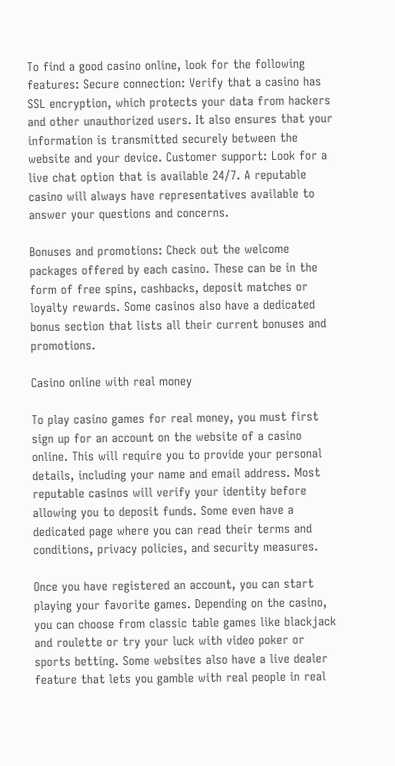To find a good casino online, look for the following features: Secure connection: Verify that a casino has SSL encryption, which protects your data from hackers and other unauthorized users. It also ensures that your information is transmitted securely between the website and your device. Customer support: Look for a live chat option that is available 24/7. A reputable casino will always have representatives available to answer your questions and concerns.

Bonuses and promotions: Check out the welcome packages offered by each casino. These can be in the form of free spins, cashbacks, deposit matches or loyalty rewards. Some casinos also have a dedicated bonus section that lists all their current bonuses and promotions.

Casino online with real money

To play casino games for real money, you must first sign up for an account on the website of a casino online. This will require you to provide your personal details, including your name and email address. Most reputable casinos will verify your identity before allowing you to deposit funds. Some even have a dedicated page where you can read their terms and conditions, privacy policies, and security measures.

Once you have registered an account, you can start playing your favorite games. Depending on the casino, you can choose from classic table games like blackjack and roulette or try your luck with video poker or sports betting. Some websites also have a live dealer feature that lets you gamble with real people in real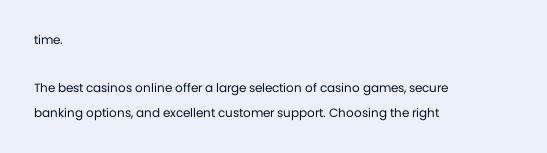time.

The best casinos online offer a large selection of casino games, secure banking options, and excellent customer support. Choosing the right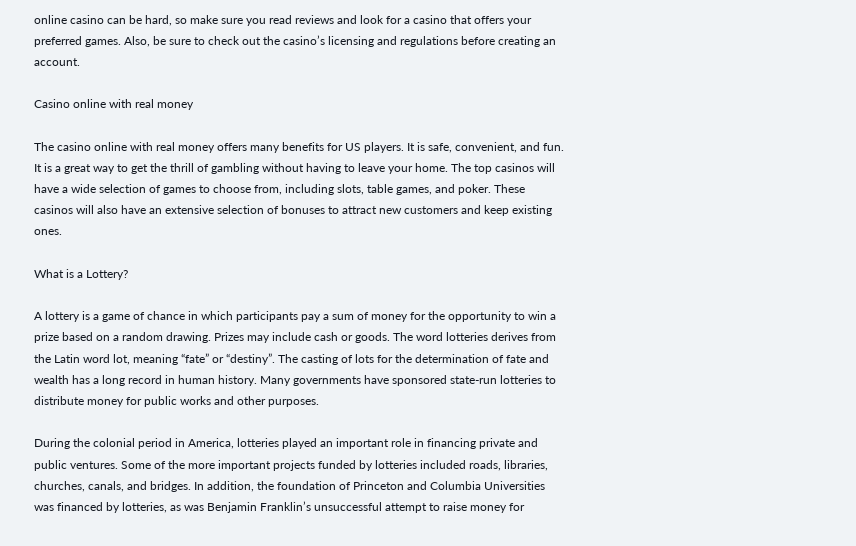online casino can be hard, so make sure you read reviews and look for a casino that offers your preferred games. Also, be sure to check out the casino’s licensing and regulations before creating an account.

Casino online with real money

The casino online with real money offers many benefits for US players. It is safe, convenient, and fun. It is a great way to get the thrill of gambling without having to leave your home. The top casinos will have a wide selection of games to choose from, including slots, table games, and poker. These casinos will also have an extensive selection of bonuses to attract new customers and keep existing ones.

What is a Lottery?

A lottery is a game of chance in which participants pay a sum of money for the opportunity to win a prize based on a random drawing. Prizes may include cash or goods. The word lotteries derives from the Latin word lot, meaning “fate” or “destiny”. The casting of lots for the determination of fate and wealth has a long record in human history. Many governments have sponsored state-run lotteries to distribute money for public works and other purposes.

During the colonial period in America, lotteries played an important role in financing private and public ventures. Some of the more important projects funded by lotteries included roads, libraries, churches, canals, and bridges. In addition, the foundation of Princeton and Columbia Universities was financed by lotteries, as was Benjamin Franklin’s unsuccessful attempt to raise money for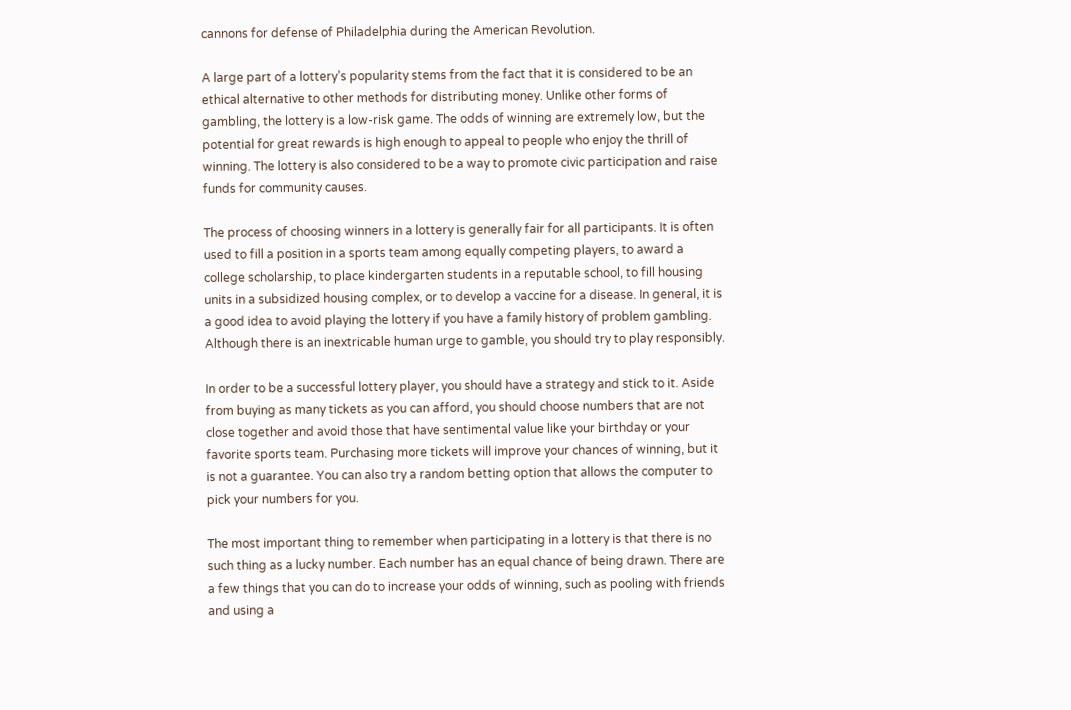cannons for defense of Philadelphia during the American Revolution.

A large part of a lottery’s popularity stems from the fact that it is considered to be an ethical alternative to other methods for distributing money. Unlike other forms of gambling, the lottery is a low-risk game. The odds of winning are extremely low, but the potential for great rewards is high enough to appeal to people who enjoy the thrill of winning. The lottery is also considered to be a way to promote civic participation and raise funds for community causes.

The process of choosing winners in a lottery is generally fair for all participants. It is often used to fill a position in a sports team among equally competing players, to award a college scholarship, to place kindergarten students in a reputable school, to fill housing units in a subsidized housing complex, or to develop a vaccine for a disease. In general, it is a good idea to avoid playing the lottery if you have a family history of problem gambling. Although there is an inextricable human urge to gamble, you should try to play responsibly.

In order to be a successful lottery player, you should have a strategy and stick to it. Aside from buying as many tickets as you can afford, you should choose numbers that are not close together and avoid those that have sentimental value like your birthday or your favorite sports team. Purchasing more tickets will improve your chances of winning, but it is not a guarantee. You can also try a random betting option that allows the computer to pick your numbers for you.

The most important thing to remember when participating in a lottery is that there is no such thing as a lucky number. Each number has an equal chance of being drawn. There are a few things that you can do to increase your odds of winning, such as pooling with friends and using a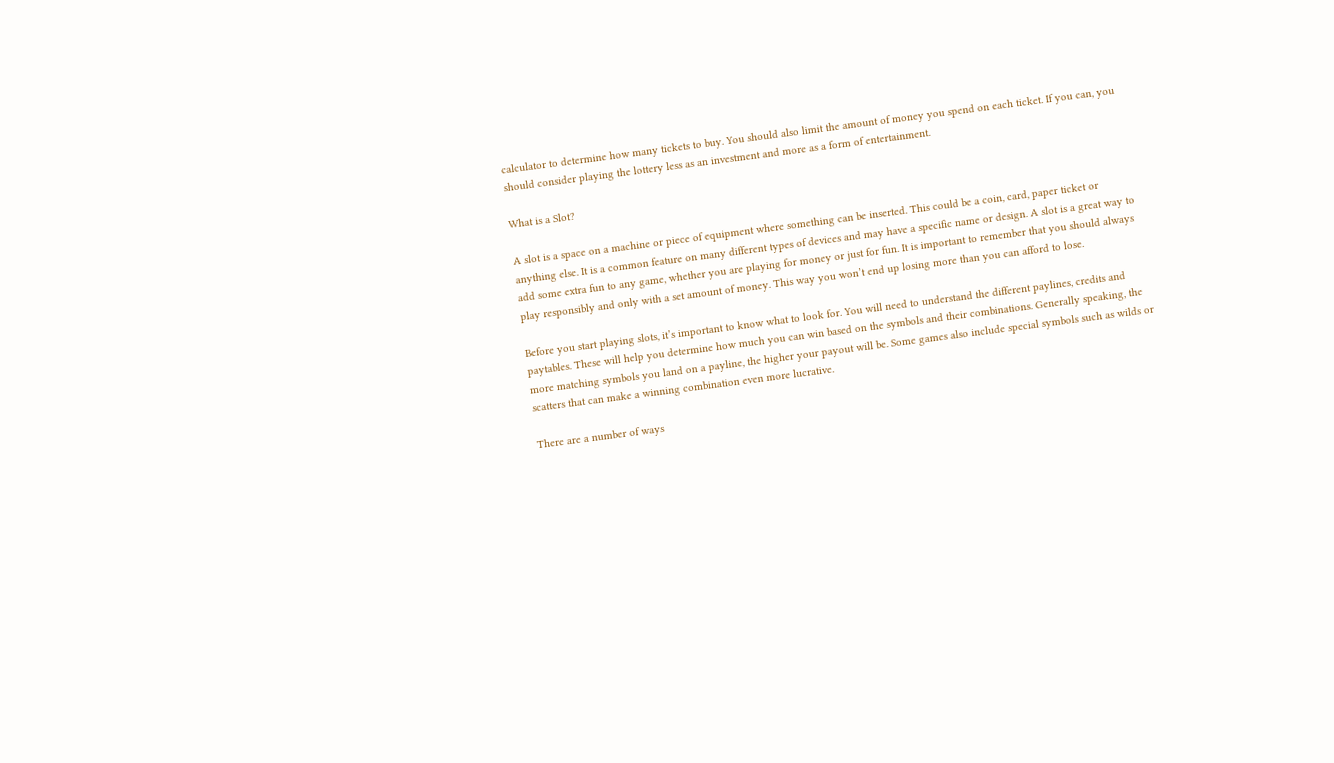calculator to determine how many tickets to buy. You should also limit the amount of money you spend on each ticket. If you can, you should consider playing the lottery less as an investment and more as a form of entertainment.

What is a Slot?

A slot is a space on a machine or piece of equipment where something can be inserted. This could be a coin, card, paper ticket or anything else. It is a common feature on many different types of devices and may have a specific name or design. A slot is a great way to add some extra fun to any game, whether you are playing for money or just for fun. It is important to remember that you should always play responsibly and only with a set amount of money. This way you won’t end up losing more than you can afford to lose.

Before you start playing slots, it’s important to know what to look for. You will need to understand the different paylines, credits and paytables. These will help you determine how much you can win based on the symbols and their combinations. Generally speaking, the more matching symbols you land on a payline, the higher your payout will be. Some games also include special symbols such as wilds or scatters that can make a winning combination even more lucrative.

There are a number of ways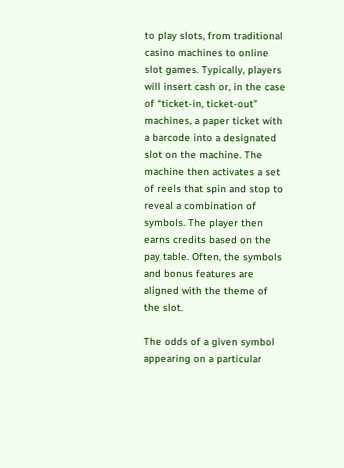to play slots, from traditional casino machines to online slot games. Typically, players will insert cash or, in the case of “ticket-in, ticket-out” machines, a paper ticket with a barcode into a designated slot on the machine. The machine then activates a set of reels that spin and stop to reveal a combination of symbols. The player then earns credits based on the pay table. Often, the symbols and bonus features are aligned with the theme of the slot.

The odds of a given symbol appearing on a particular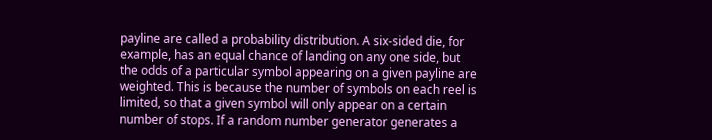payline are called a probability distribution. A six-sided die, for example, has an equal chance of landing on any one side, but the odds of a particular symbol appearing on a given payline are weighted. This is because the number of symbols on each reel is limited, so that a given symbol will only appear on a certain number of stops. If a random number generator generates a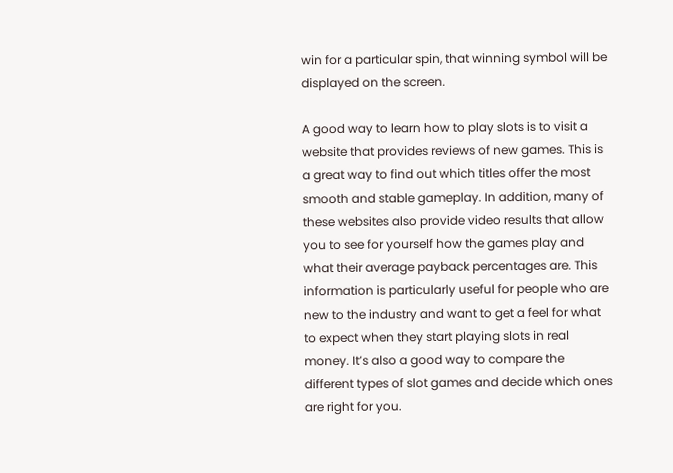win for a particular spin, that winning symbol will be displayed on the screen.

A good way to learn how to play slots is to visit a website that provides reviews of new games. This is a great way to find out which titles offer the most smooth and stable gameplay. In addition, many of these websites also provide video results that allow you to see for yourself how the games play and what their average payback percentages are. This information is particularly useful for people who are new to the industry and want to get a feel for what to expect when they start playing slots in real money. It’s also a good way to compare the different types of slot games and decide which ones are right for you.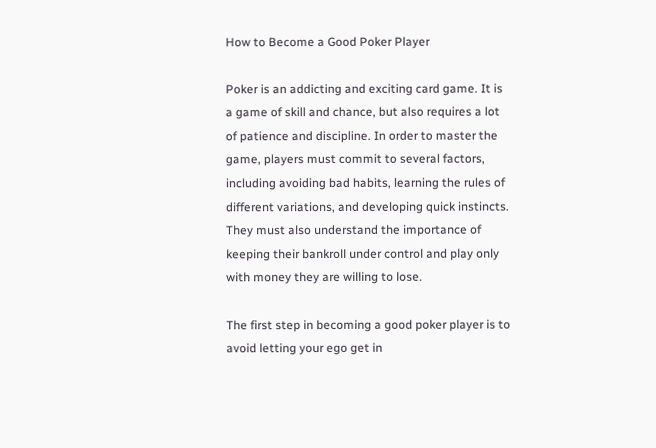How to Become a Good Poker Player

Poker is an addicting and exciting card game. It is a game of skill and chance, but also requires a lot of patience and discipline. In order to master the game, players must commit to several factors, including avoiding bad habits, learning the rules of different variations, and developing quick instincts. They must also understand the importance of keeping their bankroll under control and play only with money they are willing to lose.

The first step in becoming a good poker player is to avoid letting your ego get in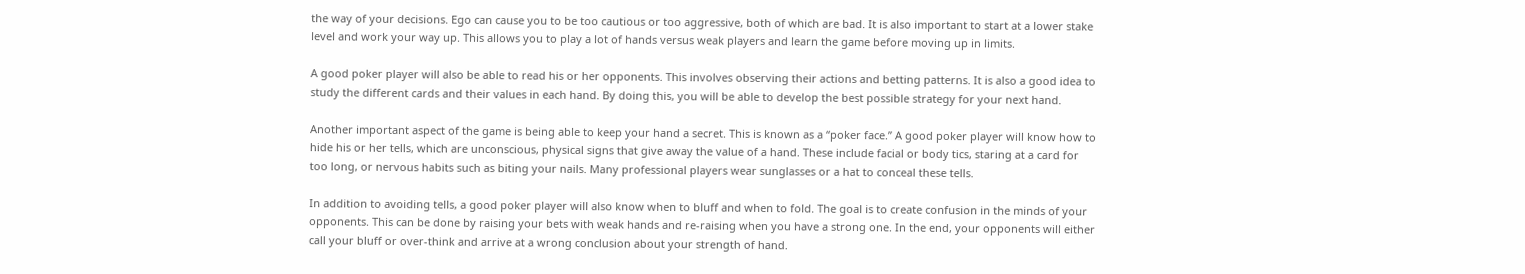the way of your decisions. Ego can cause you to be too cautious or too aggressive, both of which are bad. It is also important to start at a lower stake level and work your way up. This allows you to play a lot of hands versus weak players and learn the game before moving up in limits.

A good poker player will also be able to read his or her opponents. This involves observing their actions and betting patterns. It is also a good idea to study the different cards and their values in each hand. By doing this, you will be able to develop the best possible strategy for your next hand.

Another important aspect of the game is being able to keep your hand a secret. This is known as a “poker face.” A good poker player will know how to hide his or her tells, which are unconscious, physical signs that give away the value of a hand. These include facial or body tics, staring at a card for too long, or nervous habits such as biting your nails. Many professional players wear sunglasses or a hat to conceal these tells.

In addition to avoiding tells, a good poker player will also know when to bluff and when to fold. The goal is to create confusion in the minds of your opponents. This can be done by raising your bets with weak hands and re-raising when you have a strong one. In the end, your opponents will either call your bluff or over-think and arrive at a wrong conclusion about your strength of hand.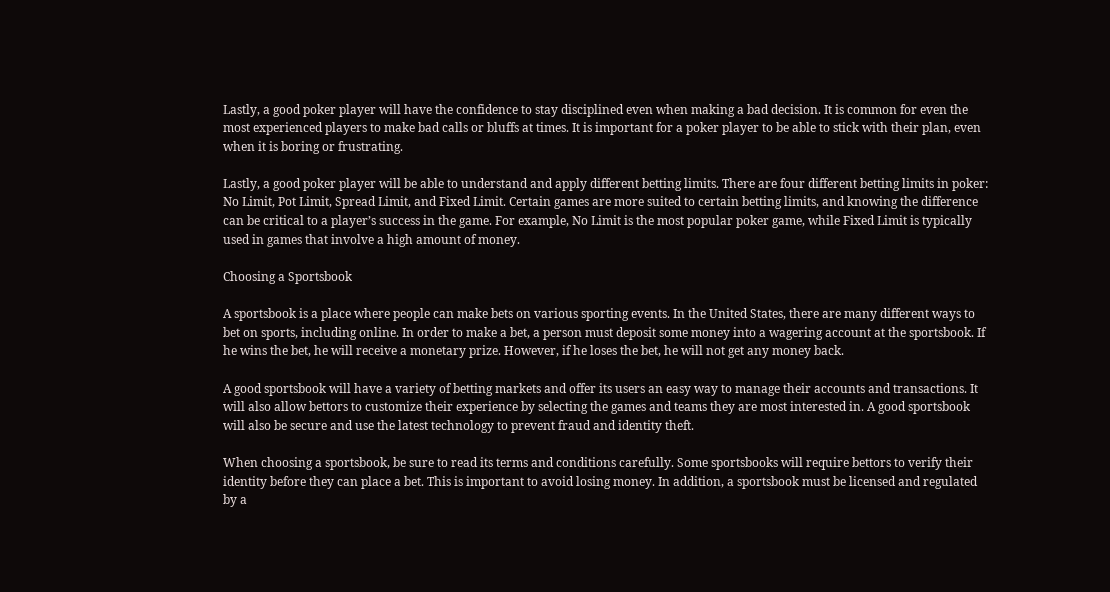Lastly, a good poker player will have the confidence to stay disciplined even when making a bad decision. It is common for even the most experienced players to make bad calls or bluffs at times. It is important for a poker player to be able to stick with their plan, even when it is boring or frustrating.

Lastly, a good poker player will be able to understand and apply different betting limits. There are four different betting limits in poker: No Limit, Pot Limit, Spread Limit, and Fixed Limit. Certain games are more suited to certain betting limits, and knowing the difference can be critical to a player’s success in the game. For example, No Limit is the most popular poker game, while Fixed Limit is typically used in games that involve a high amount of money.

Choosing a Sportsbook

A sportsbook is a place where people can make bets on various sporting events. In the United States, there are many different ways to bet on sports, including online. In order to make a bet, a person must deposit some money into a wagering account at the sportsbook. If he wins the bet, he will receive a monetary prize. However, if he loses the bet, he will not get any money back.

A good sportsbook will have a variety of betting markets and offer its users an easy way to manage their accounts and transactions. It will also allow bettors to customize their experience by selecting the games and teams they are most interested in. A good sportsbook will also be secure and use the latest technology to prevent fraud and identity theft.

When choosing a sportsbook, be sure to read its terms and conditions carefully. Some sportsbooks will require bettors to verify their identity before they can place a bet. This is important to avoid losing money. In addition, a sportsbook must be licensed and regulated by a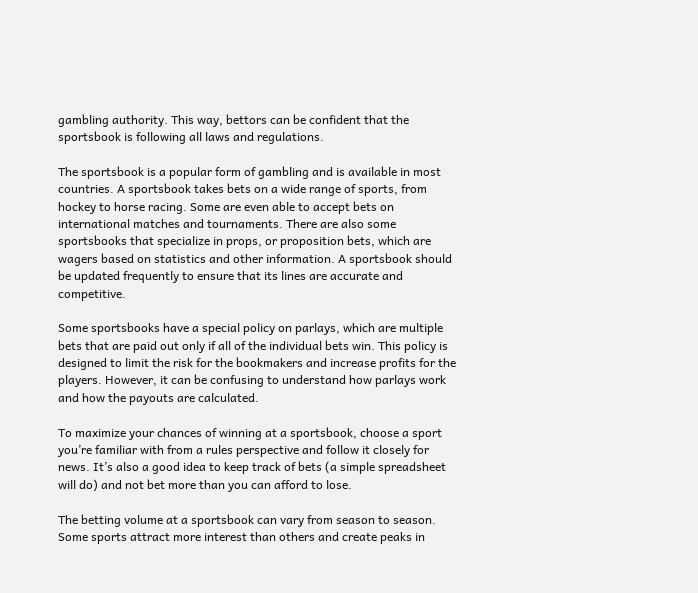gambling authority. This way, bettors can be confident that the sportsbook is following all laws and regulations.

The sportsbook is a popular form of gambling and is available in most countries. A sportsbook takes bets on a wide range of sports, from hockey to horse racing. Some are even able to accept bets on international matches and tournaments. There are also some sportsbooks that specialize in props, or proposition bets, which are wagers based on statistics and other information. A sportsbook should be updated frequently to ensure that its lines are accurate and competitive.

Some sportsbooks have a special policy on parlays, which are multiple bets that are paid out only if all of the individual bets win. This policy is designed to limit the risk for the bookmakers and increase profits for the players. However, it can be confusing to understand how parlays work and how the payouts are calculated.

To maximize your chances of winning at a sportsbook, choose a sport you’re familiar with from a rules perspective and follow it closely for news. It’s also a good idea to keep track of bets (a simple spreadsheet will do) and not bet more than you can afford to lose.

The betting volume at a sportsbook can vary from season to season. Some sports attract more interest than others and create peaks in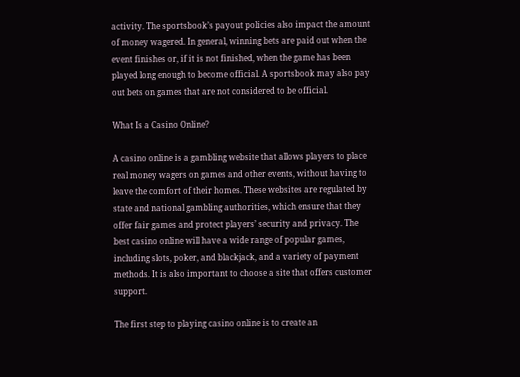activity. The sportsbook’s payout policies also impact the amount of money wagered. In general, winning bets are paid out when the event finishes or, if it is not finished, when the game has been played long enough to become official. A sportsbook may also pay out bets on games that are not considered to be official.

What Is a Casino Online?

A casino online is a gambling website that allows players to place real money wagers on games and other events, without having to leave the comfort of their homes. These websites are regulated by state and national gambling authorities, which ensure that they offer fair games and protect players’ security and privacy. The best casino online will have a wide range of popular games, including slots, poker, and blackjack, and a variety of payment methods. It is also important to choose a site that offers customer support.

The first step to playing casino online is to create an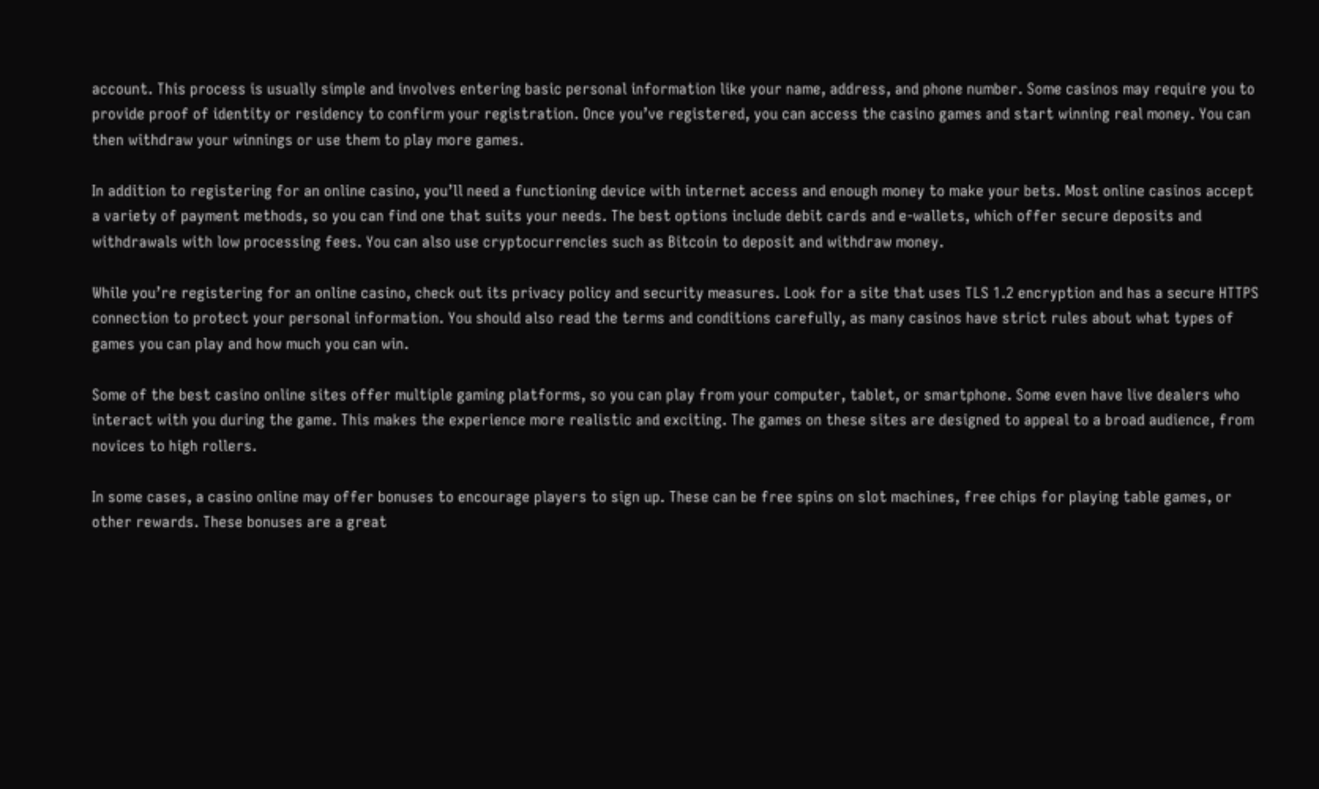account. This process is usually simple and involves entering basic personal information like your name, address, and phone number. Some casinos may require you to provide proof of identity or residency to confirm your registration. Once you’ve registered, you can access the casino games and start winning real money. You can then withdraw your winnings or use them to play more games.

In addition to registering for an online casino, you’ll need a functioning device with internet access and enough money to make your bets. Most online casinos accept a variety of payment methods, so you can find one that suits your needs. The best options include debit cards and e-wallets, which offer secure deposits and withdrawals with low processing fees. You can also use cryptocurrencies such as Bitcoin to deposit and withdraw money.

While you’re registering for an online casino, check out its privacy policy and security measures. Look for a site that uses TLS 1.2 encryption and has a secure HTTPS connection to protect your personal information. You should also read the terms and conditions carefully, as many casinos have strict rules about what types of games you can play and how much you can win.

Some of the best casino online sites offer multiple gaming platforms, so you can play from your computer, tablet, or smartphone. Some even have live dealers who interact with you during the game. This makes the experience more realistic and exciting. The games on these sites are designed to appeal to a broad audience, from novices to high rollers.

In some cases, a casino online may offer bonuses to encourage players to sign up. These can be free spins on slot machines, free chips for playing table games, or other rewards. These bonuses are a great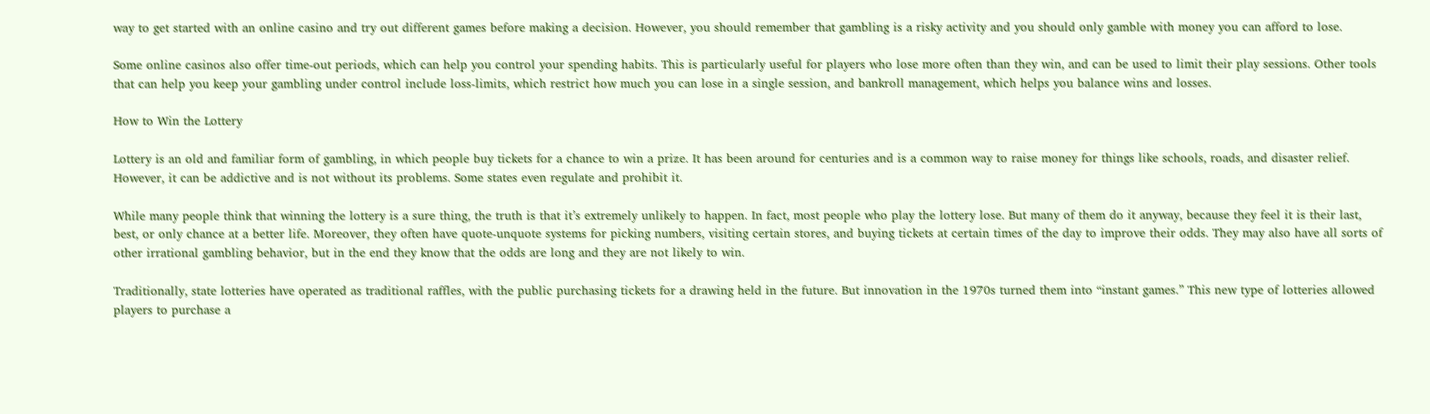way to get started with an online casino and try out different games before making a decision. However, you should remember that gambling is a risky activity and you should only gamble with money you can afford to lose.

Some online casinos also offer time-out periods, which can help you control your spending habits. This is particularly useful for players who lose more often than they win, and can be used to limit their play sessions. Other tools that can help you keep your gambling under control include loss-limits, which restrict how much you can lose in a single session, and bankroll management, which helps you balance wins and losses.

How to Win the Lottery

Lottery is an old and familiar form of gambling, in which people buy tickets for a chance to win a prize. It has been around for centuries and is a common way to raise money for things like schools, roads, and disaster relief. However, it can be addictive and is not without its problems. Some states even regulate and prohibit it.

While many people think that winning the lottery is a sure thing, the truth is that it’s extremely unlikely to happen. In fact, most people who play the lottery lose. But many of them do it anyway, because they feel it is their last, best, or only chance at a better life. Moreover, they often have quote-unquote systems for picking numbers, visiting certain stores, and buying tickets at certain times of the day to improve their odds. They may also have all sorts of other irrational gambling behavior, but in the end they know that the odds are long and they are not likely to win.

Traditionally, state lotteries have operated as traditional raffles, with the public purchasing tickets for a drawing held in the future. But innovation in the 1970s turned them into “instant games.” This new type of lotteries allowed players to purchase a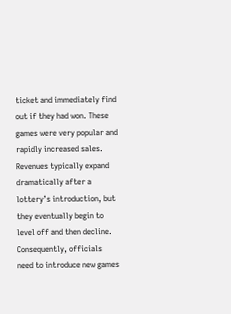ticket and immediately find out if they had won. These games were very popular and rapidly increased sales. Revenues typically expand dramatically after a lottery’s introduction, but they eventually begin to level off and then decline. Consequently, officials need to introduce new games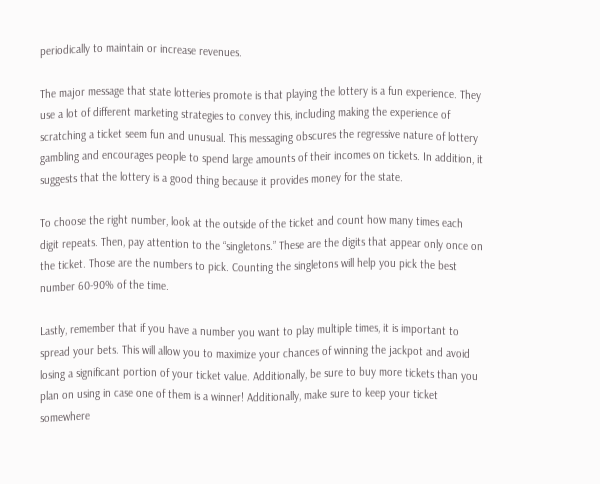periodically to maintain or increase revenues.

The major message that state lotteries promote is that playing the lottery is a fun experience. They use a lot of different marketing strategies to convey this, including making the experience of scratching a ticket seem fun and unusual. This messaging obscures the regressive nature of lottery gambling and encourages people to spend large amounts of their incomes on tickets. In addition, it suggests that the lottery is a good thing because it provides money for the state.

To choose the right number, look at the outside of the ticket and count how many times each digit repeats. Then, pay attention to the “singletons.” These are the digits that appear only once on the ticket. Those are the numbers to pick. Counting the singletons will help you pick the best number 60-90% of the time.

Lastly, remember that if you have a number you want to play multiple times, it is important to spread your bets. This will allow you to maximize your chances of winning the jackpot and avoid losing a significant portion of your ticket value. Additionally, be sure to buy more tickets than you plan on using in case one of them is a winner! Additionally, make sure to keep your ticket somewhere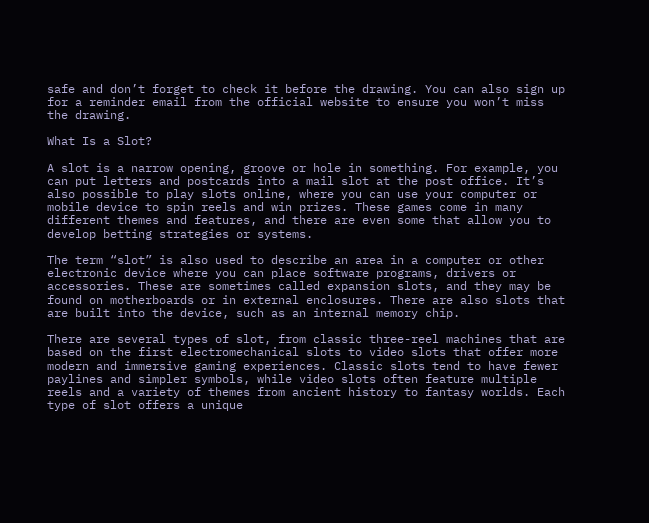safe and don’t forget to check it before the drawing. You can also sign up for a reminder email from the official website to ensure you won’t miss the drawing.

What Is a Slot?

A slot is a narrow opening, groove or hole in something. For example, you can put letters and postcards into a mail slot at the post office. It’s also possible to play slots online, where you can use your computer or mobile device to spin reels and win prizes. These games come in many different themes and features, and there are even some that allow you to develop betting strategies or systems.

The term “slot” is also used to describe an area in a computer or other electronic device where you can place software programs, drivers or accessories. These are sometimes called expansion slots, and they may be found on motherboards or in external enclosures. There are also slots that are built into the device, such as an internal memory chip.

There are several types of slot, from classic three-reel machines that are based on the first electromechanical slots to video slots that offer more modern and immersive gaming experiences. Classic slots tend to have fewer paylines and simpler symbols, while video slots often feature multiple reels and a variety of themes from ancient history to fantasy worlds. Each type of slot offers a unique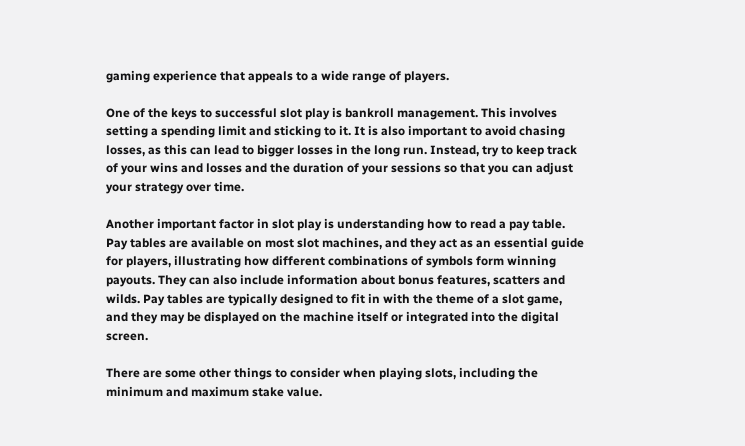gaming experience that appeals to a wide range of players.

One of the keys to successful slot play is bankroll management. This involves setting a spending limit and sticking to it. It is also important to avoid chasing losses, as this can lead to bigger losses in the long run. Instead, try to keep track of your wins and losses and the duration of your sessions so that you can adjust your strategy over time.

Another important factor in slot play is understanding how to read a pay table. Pay tables are available on most slot machines, and they act as an essential guide for players, illustrating how different combinations of symbols form winning payouts. They can also include information about bonus features, scatters and wilds. Pay tables are typically designed to fit in with the theme of a slot game, and they may be displayed on the machine itself or integrated into the digital screen.

There are some other things to consider when playing slots, including the minimum and maximum stake value.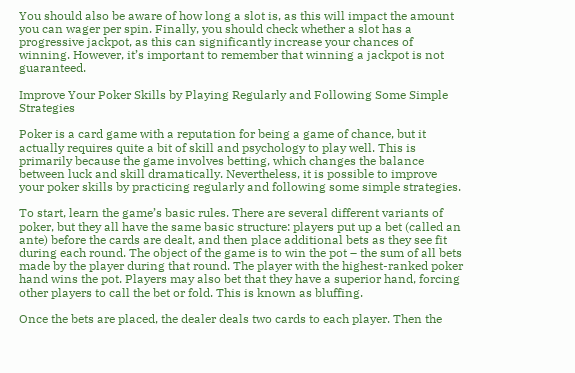You should also be aware of how long a slot is, as this will impact the amount you can wager per spin. Finally, you should check whether a slot has a progressive jackpot, as this can significantly increase your chances of winning. However, it’s important to remember that winning a jackpot is not guaranteed.

Improve Your Poker Skills by Playing Regularly and Following Some Simple Strategies

Poker is a card game with a reputation for being a game of chance, but it actually requires quite a bit of skill and psychology to play well. This is primarily because the game involves betting, which changes the balance between luck and skill dramatically. Nevertheless, it is possible to improve your poker skills by practicing regularly and following some simple strategies.

To start, learn the game’s basic rules. There are several different variants of poker, but they all have the same basic structure: players put up a bet (called an ante) before the cards are dealt, and then place additional bets as they see fit during each round. The object of the game is to win the pot – the sum of all bets made by the player during that round. The player with the highest-ranked poker hand wins the pot. Players may also bet that they have a superior hand, forcing other players to call the bet or fold. This is known as bluffing.

Once the bets are placed, the dealer deals two cards to each player. Then the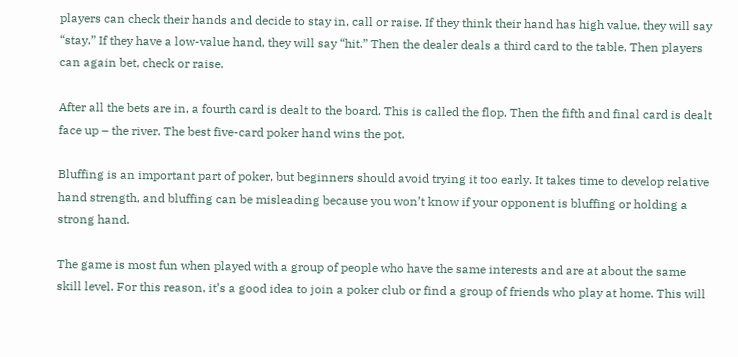players can check their hands and decide to stay in, call or raise. If they think their hand has high value, they will say “stay.” If they have a low-value hand, they will say “hit.” Then the dealer deals a third card to the table. Then players can again bet, check or raise.

After all the bets are in, a fourth card is dealt to the board. This is called the flop. Then the fifth and final card is dealt face up – the river. The best five-card poker hand wins the pot.

Bluffing is an important part of poker, but beginners should avoid trying it too early. It takes time to develop relative hand strength, and bluffing can be misleading because you won’t know if your opponent is bluffing or holding a strong hand.

The game is most fun when played with a group of people who have the same interests and are at about the same skill level. For this reason, it’s a good idea to join a poker club or find a group of friends who play at home. This will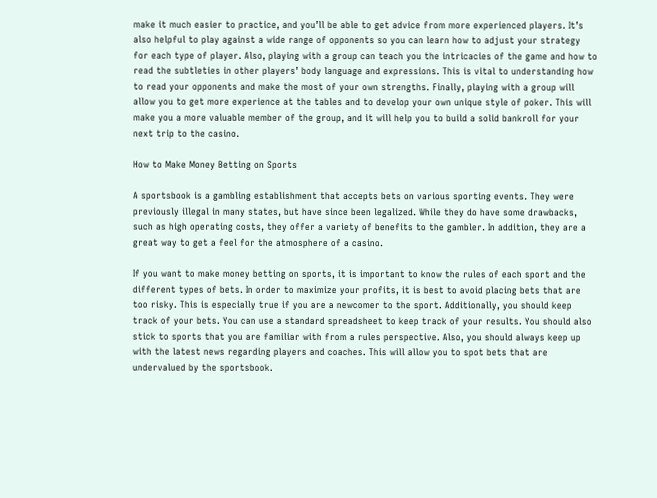make it much easier to practice, and you’ll be able to get advice from more experienced players. It’s also helpful to play against a wide range of opponents so you can learn how to adjust your strategy for each type of player. Also, playing with a group can teach you the intricacies of the game and how to read the subtleties in other players’ body language and expressions. This is vital to understanding how to read your opponents and make the most of your own strengths. Finally, playing with a group will allow you to get more experience at the tables and to develop your own unique style of poker. This will make you a more valuable member of the group, and it will help you to build a solid bankroll for your next trip to the casino.

How to Make Money Betting on Sports

A sportsbook is a gambling establishment that accepts bets on various sporting events. They were previously illegal in many states, but have since been legalized. While they do have some drawbacks, such as high operating costs, they offer a variety of benefits to the gambler. In addition, they are a great way to get a feel for the atmosphere of a casino.

If you want to make money betting on sports, it is important to know the rules of each sport and the different types of bets. In order to maximize your profits, it is best to avoid placing bets that are too risky. This is especially true if you are a newcomer to the sport. Additionally, you should keep track of your bets. You can use a standard spreadsheet to keep track of your results. You should also stick to sports that you are familiar with from a rules perspective. Also, you should always keep up with the latest news regarding players and coaches. This will allow you to spot bets that are undervalued by the sportsbook.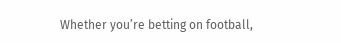Whether you’re betting on football,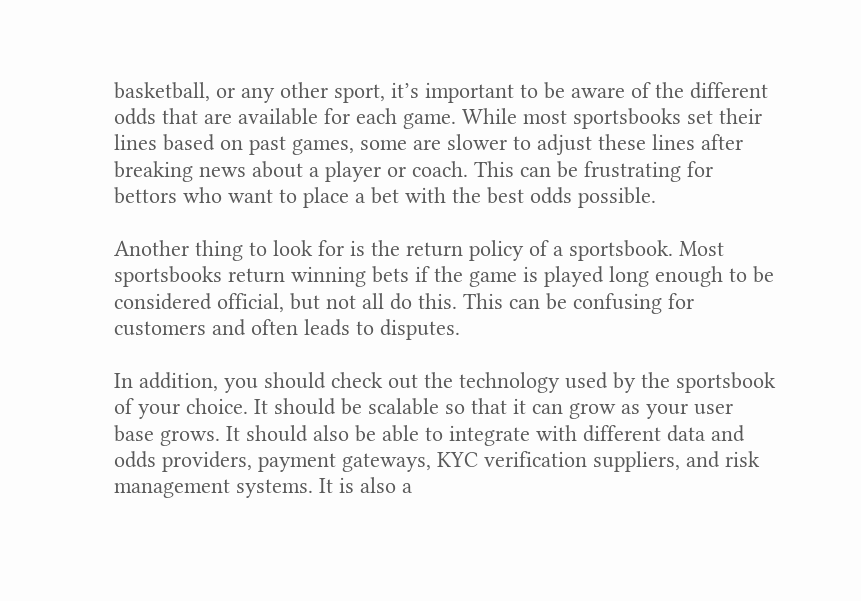basketball, or any other sport, it’s important to be aware of the different odds that are available for each game. While most sportsbooks set their lines based on past games, some are slower to adjust these lines after breaking news about a player or coach. This can be frustrating for bettors who want to place a bet with the best odds possible.

Another thing to look for is the return policy of a sportsbook. Most sportsbooks return winning bets if the game is played long enough to be considered official, but not all do this. This can be confusing for customers and often leads to disputes.

In addition, you should check out the technology used by the sportsbook of your choice. It should be scalable so that it can grow as your user base grows. It should also be able to integrate with different data and odds providers, payment gateways, KYC verification suppliers, and risk management systems. It is also a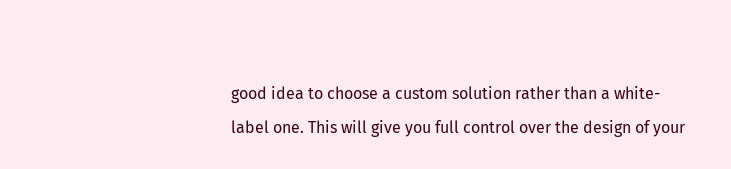good idea to choose a custom solution rather than a white-label one. This will give you full control over the design of your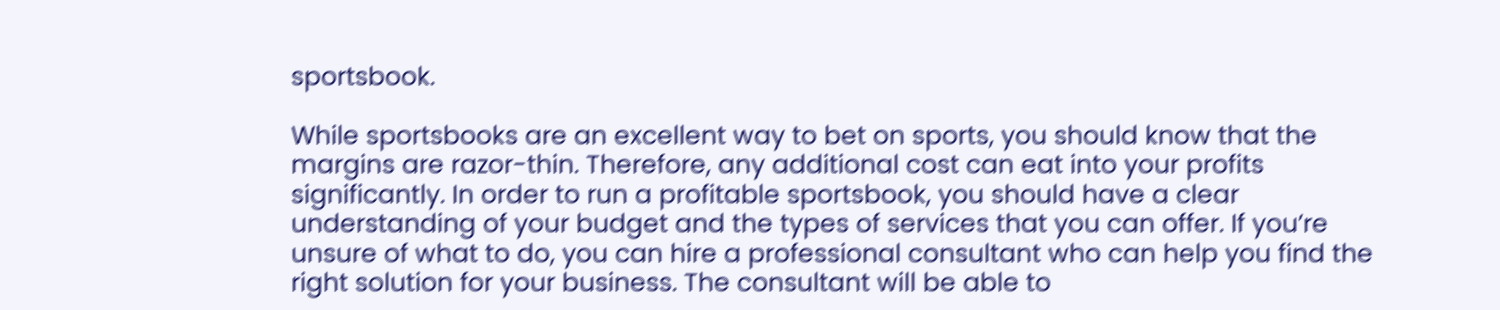sportsbook.

While sportsbooks are an excellent way to bet on sports, you should know that the margins are razor-thin. Therefore, any additional cost can eat into your profits significantly. In order to run a profitable sportsbook, you should have a clear understanding of your budget and the types of services that you can offer. If you’re unsure of what to do, you can hire a professional consultant who can help you find the right solution for your business. The consultant will be able to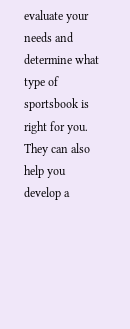evaluate your needs and determine what type of sportsbook is right for you. They can also help you develop a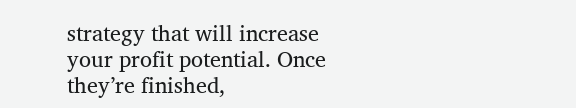strategy that will increase your profit potential. Once they’re finished,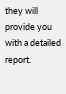they will provide you with a detailed report.